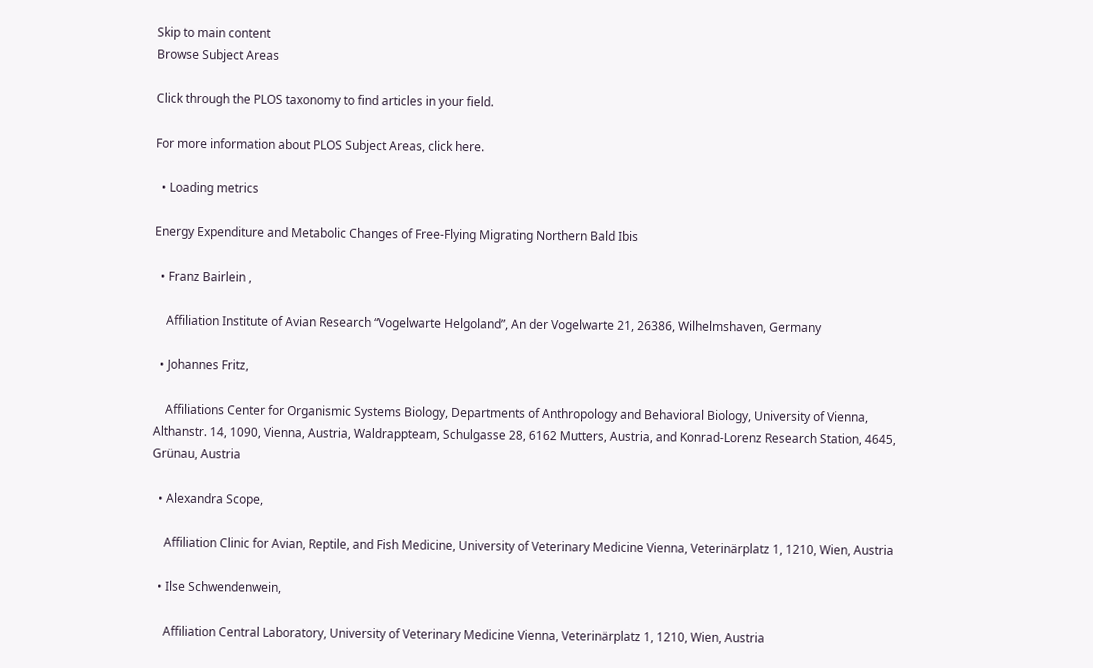Skip to main content
Browse Subject Areas

Click through the PLOS taxonomy to find articles in your field.

For more information about PLOS Subject Areas, click here.

  • Loading metrics

Energy Expenditure and Metabolic Changes of Free-Flying Migrating Northern Bald Ibis

  • Franz Bairlein ,

    Affiliation Institute of Avian Research “Vogelwarte Helgoland”, An der Vogelwarte 21, 26386, Wilhelmshaven, Germany

  • Johannes Fritz,

    Affiliations Center for Organismic Systems Biology, Departments of Anthropology and Behavioral Biology, University of Vienna, Althanstr. 14, 1090, Vienna, Austria, Waldrappteam, Schulgasse 28, 6162 Mutters, Austria, and Konrad-Lorenz Research Station, 4645, Grünau, Austria

  • Alexandra Scope,

    Affiliation Clinic for Avian, Reptile, and Fish Medicine, University of Veterinary Medicine Vienna, Veterinärplatz 1, 1210, Wien, Austria

  • Ilse Schwendenwein,

    Affiliation Central Laboratory, University of Veterinary Medicine Vienna, Veterinärplatz 1, 1210, Wien, Austria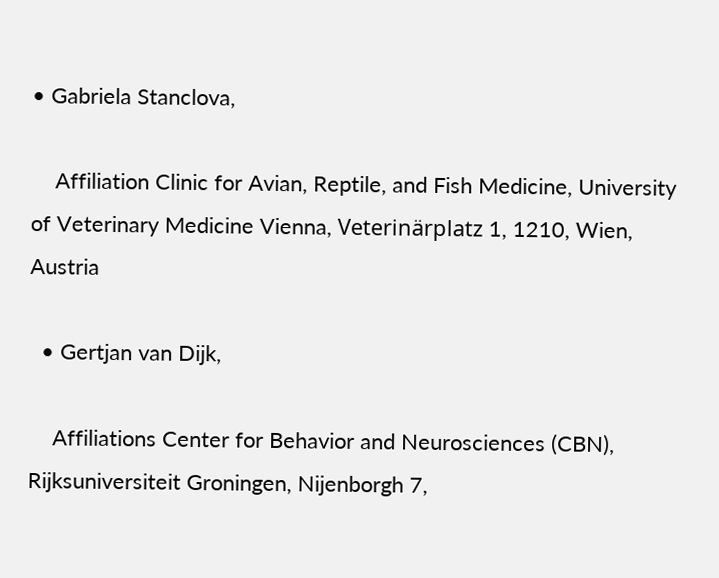• Gabriela Stanclova,

    Affiliation Clinic for Avian, Reptile, and Fish Medicine, University of Veterinary Medicine Vienna, Veterinärplatz 1, 1210, Wien, Austria

  • Gertjan van Dijk,

    Affiliations Center for Behavior and Neurosciences (CBN), Rijksuniversiteit Groningen, Nijenborgh 7,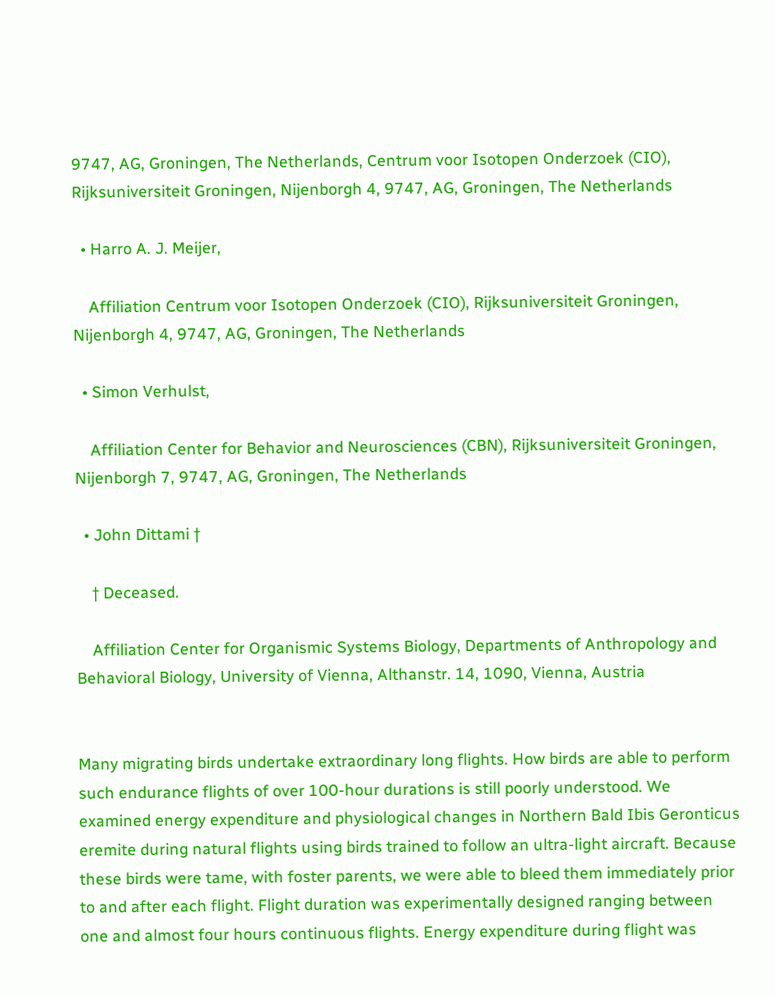9747, AG, Groningen, The Netherlands, Centrum voor Isotopen Onderzoek (CIO), Rijksuniversiteit Groningen, Nijenborgh 4, 9747, AG, Groningen, The Netherlands

  • Harro A. J. Meijer,

    Affiliation Centrum voor Isotopen Onderzoek (CIO), Rijksuniversiteit Groningen, Nijenborgh 4, 9747, AG, Groningen, The Netherlands

  • Simon Verhulst,

    Affiliation Center for Behavior and Neurosciences (CBN), Rijksuniversiteit Groningen, Nijenborgh 7, 9747, AG, Groningen, The Netherlands

  • John Dittami †

    † Deceased.

    Affiliation Center for Organismic Systems Biology, Departments of Anthropology and Behavioral Biology, University of Vienna, Althanstr. 14, 1090, Vienna, Austria


Many migrating birds undertake extraordinary long flights. How birds are able to perform such endurance flights of over 100-hour durations is still poorly understood. We examined energy expenditure and physiological changes in Northern Bald Ibis Geronticus eremite during natural flights using birds trained to follow an ultra-light aircraft. Because these birds were tame, with foster parents, we were able to bleed them immediately prior to and after each flight. Flight duration was experimentally designed ranging between one and almost four hours continuous flights. Energy expenditure during flight was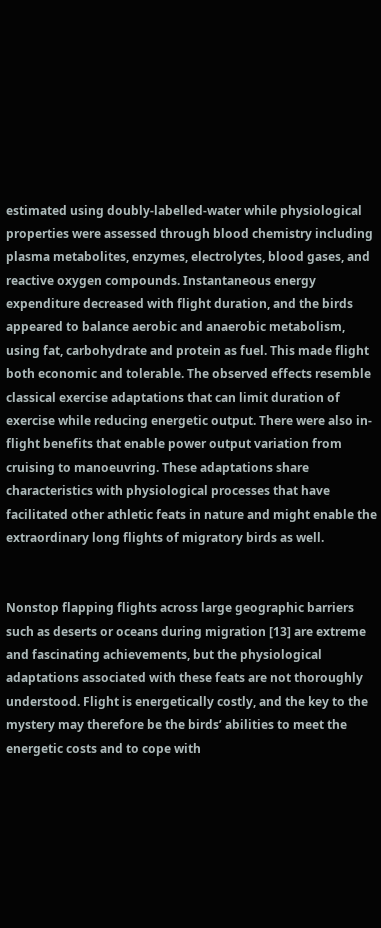estimated using doubly-labelled-water while physiological properties were assessed through blood chemistry including plasma metabolites, enzymes, electrolytes, blood gases, and reactive oxygen compounds. Instantaneous energy expenditure decreased with flight duration, and the birds appeared to balance aerobic and anaerobic metabolism, using fat, carbohydrate and protein as fuel. This made flight both economic and tolerable. The observed effects resemble classical exercise adaptations that can limit duration of exercise while reducing energetic output. There were also in-flight benefits that enable power output variation from cruising to manoeuvring. These adaptations share characteristics with physiological processes that have facilitated other athletic feats in nature and might enable the extraordinary long flights of migratory birds as well.


Nonstop flapping flights across large geographic barriers such as deserts or oceans during migration [13] are extreme and fascinating achievements, but the physiological adaptations associated with these feats are not thoroughly understood. Flight is energetically costly, and the key to the mystery may therefore be the birds’ abilities to meet the energetic costs and to cope with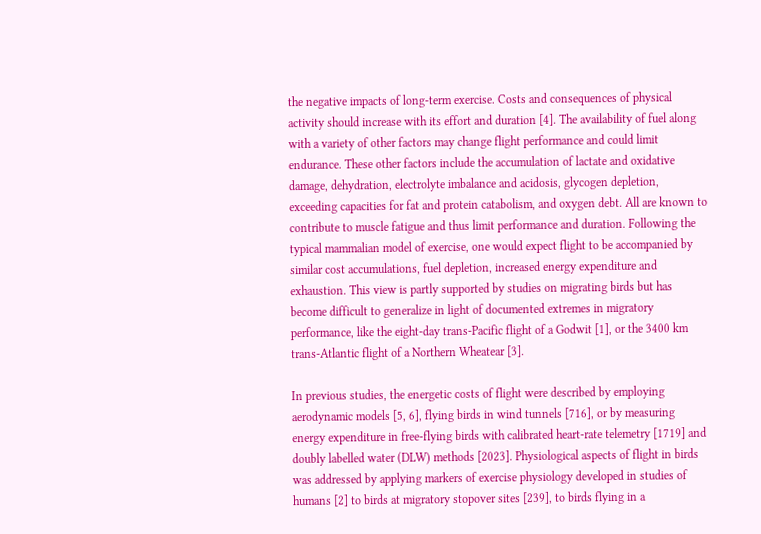the negative impacts of long-term exercise. Costs and consequences of physical activity should increase with its effort and duration [4]. The availability of fuel along with a variety of other factors may change flight performance and could limit endurance. These other factors include the accumulation of lactate and oxidative damage, dehydration, electrolyte imbalance and acidosis, glycogen depletion, exceeding capacities for fat and protein catabolism, and oxygen debt. All are known to contribute to muscle fatigue and thus limit performance and duration. Following the typical mammalian model of exercise, one would expect flight to be accompanied by similar cost accumulations, fuel depletion, increased energy expenditure and exhaustion. This view is partly supported by studies on migrating birds but has become difficult to generalize in light of documented extremes in migratory performance, like the eight-day trans-Pacific flight of a Godwit [1], or the 3400 km trans-Atlantic flight of a Northern Wheatear [3].

In previous studies, the energetic costs of flight were described by employing aerodynamic models [5, 6], flying birds in wind tunnels [716], or by measuring energy expenditure in free-flying birds with calibrated heart-rate telemetry [1719] and doubly labelled water (DLW) methods [2023]. Physiological aspects of flight in birds was addressed by applying markers of exercise physiology developed in studies of humans [2] to birds at migratory stopover sites [239], to birds flying in a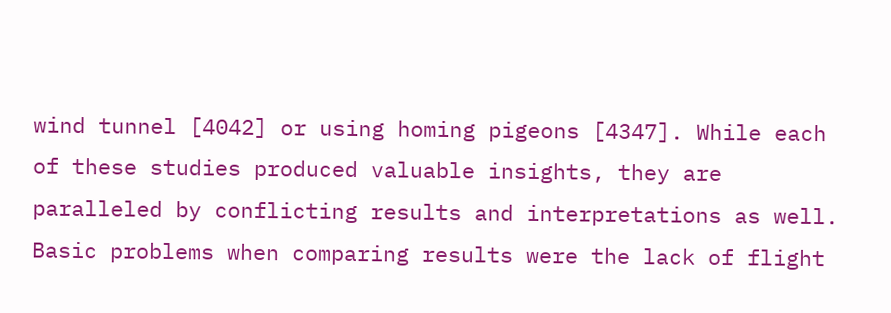wind tunnel [4042] or using homing pigeons [4347]. While each of these studies produced valuable insights, they are paralleled by conflicting results and interpretations as well. Basic problems when comparing results were the lack of flight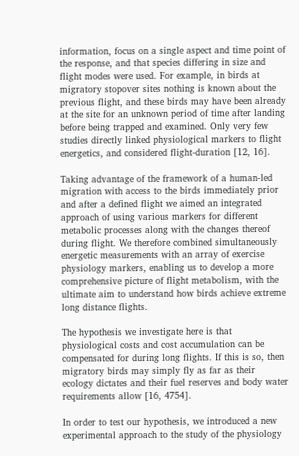information, focus on a single aspect and time point of the response, and that species differing in size and flight modes were used. For example, in birds at migratory stopover sites nothing is known about the previous flight, and these birds may have been already at the site for an unknown period of time after landing before being trapped and examined. Only very few studies directly linked physiological markers to flight energetics, and considered flight-duration [12, 16].

Taking advantage of the framework of a human-led migration with access to the birds immediately prior and after a defined flight we aimed an integrated approach of using various markers for different metabolic processes along with the changes thereof during flight. We therefore combined simultaneously energetic measurements with an array of exercise physiology markers, enabling us to develop a more comprehensive picture of flight metabolism, with the ultimate aim to understand how birds achieve extreme long distance flights.

The hypothesis we investigate here is that physiological costs and cost accumulation can be compensated for during long flights. If this is so, then migratory birds may simply fly as far as their ecology dictates and their fuel reserves and body water requirements allow [16, 4754].

In order to test our hypothesis, we introduced a new experimental approach to the study of the physiology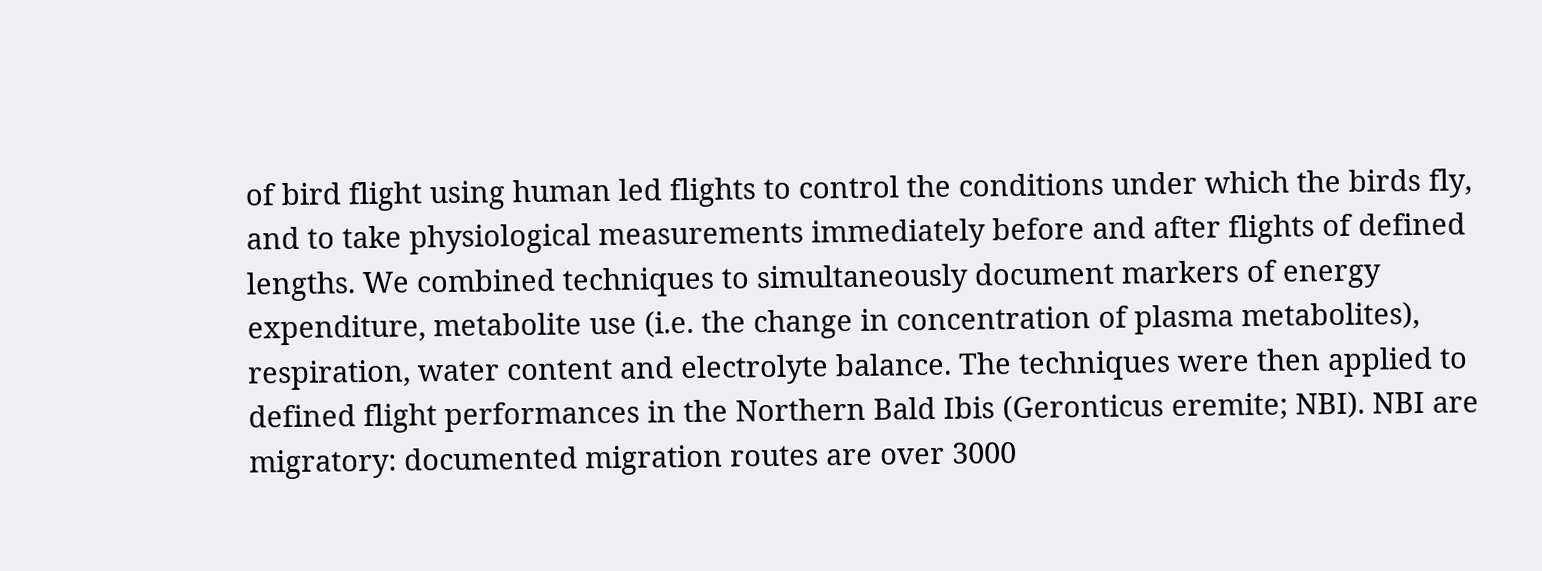of bird flight using human led flights to control the conditions under which the birds fly, and to take physiological measurements immediately before and after flights of defined lengths. We combined techniques to simultaneously document markers of energy expenditure, metabolite use (i.e. the change in concentration of plasma metabolites), respiration, water content and electrolyte balance. The techniques were then applied to defined flight performances in the Northern Bald Ibis (Geronticus eremite; NBI). NBI are migratory: documented migration routes are over 3000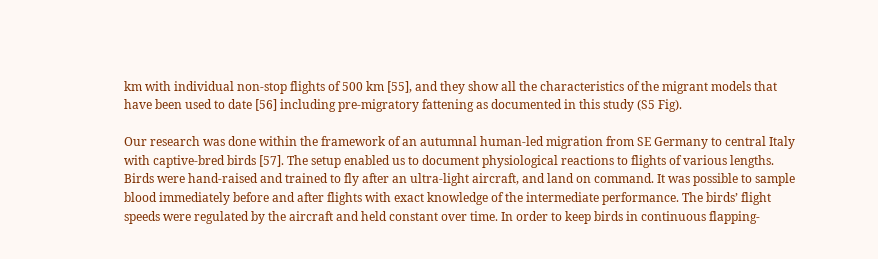km with individual non-stop flights of 500 km [55], and they show all the characteristics of the migrant models that have been used to date [56] including pre-migratory fattening as documented in this study (S5 Fig).

Our research was done within the framework of an autumnal human-led migration from SE Germany to central Italy with captive-bred birds [57]. The setup enabled us to document physiological reactions to flights of various lengths. Birds were hand-raised and trained to fly after an ultra-light aircraft, and land on command. It was possible to sample blood immediately before and after flights with exact knowledge of the intermediate performance. The birds’ flight speeds were regulated by the aircraft and held constant over time. In order to keep birds in continuous flapping-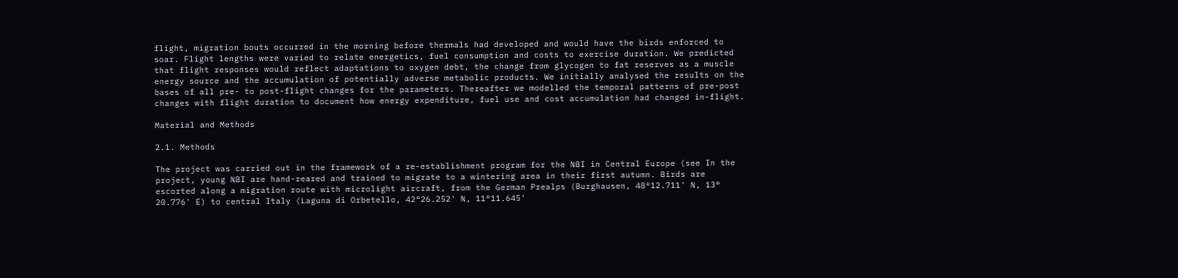flight, migration bouts occurred in the morning before thermals had developed and would have the birds enforced to soar. Flight lengths were varied to relate energetics, fuel consumption and costs to exercise duration. We predicted that flight responses would reflect adaptations to oxygen debt, the change from glycogen to fat reserves as a muscle energy source and the accumulation of potentially adverse metabolic products. We initially analysed the results on the bases of all pre- to post-flight changes for the parameters. Thereafter we modelled the temporal patterns of pre-post changes with flight duration to document how energy expenditure, fuel use and cost accumulation had changed in-flight.

Material and Methods

2.1. Methods

The project was carried out in the framework of a re-establishment program for the NBI in Central Europe (see In the project, young NBI are hand-reared and trained to migrate to a wintering area in their first autumn. Birds are escorted along a migration route with microlight aircraft, from the German Prealps (Burghausen, 48°12.711' N, 13° 20.776' E) to central Italy (Laguna di Orbetello, 42°26.252' N, 11°11.645'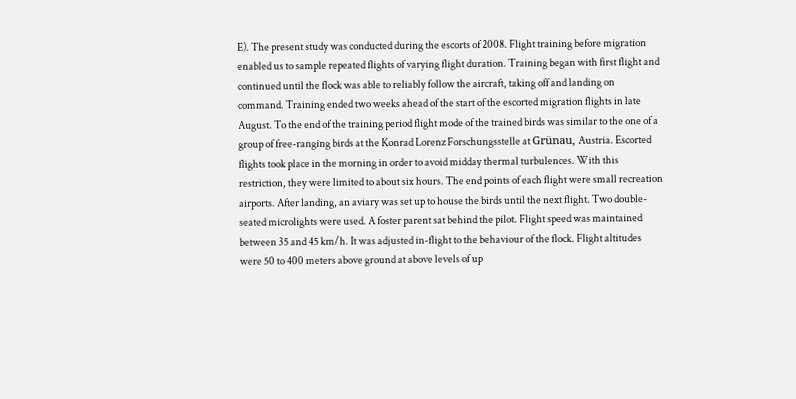E). The present study was conducted during the escorts of 2008. Flight training before migration enabled us to sample repeated flights of varying flight duration. Training began with first flight and continued until the flock was able to reliably follow the aircraft, taking off and landing on command. Training ended two weeks ahead of the start of the escorted migration flights in late August. To the end of the training period flight mode of the trained birds was similar to the one of a group of free-ranging birds at the Konrad Lorenz Forschungsstelle at Grünau, Austria. Escorted flights took place in the morning in order to avoid midday thermal turbulences. With this restriction, they were limited to about six hours. The end points of each flight were small recreation airports. After landing, an aviary was set up to house the birds until the next flight. Two double-seated microlights were used. A foster parent sat behind the pilot. Flight speed was maintained between 35 and 45 km/h. It was adjusted in-flight to the behaviour of the flock. Flight altitudes were 50 to 400 meters above ground at above levels of up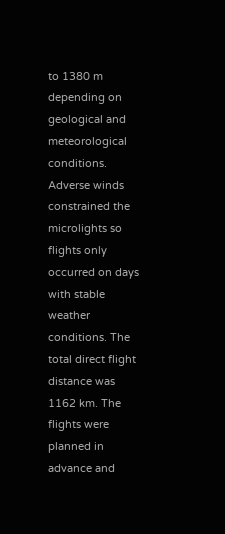to 1380 m depending on geological and meteorological conditions. Adverse winds constrained the microlights so flights only occurred on days with stable weather conditions. The total direct flight distance was 1162 km. The flights were planned in advance and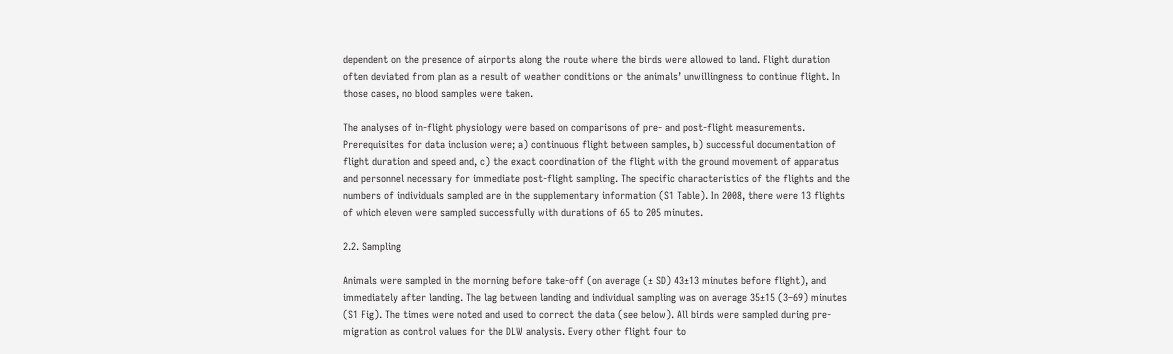dependent on the presence of airports along the route where the birds were allowed to land. Flight duration often deviated from plan as a result of weather conditions or the animals’ unwillingness to continue flight. In those cases, no blood samples were taken.

The analyses of in-flight physiology were based on comparisons of pre- and post-flight measurements. Prerequisites for data inclusion were; a) continuous flight between samples, b) successful documentation of flight duration and speed and, c) the exact coordination of the flight with the ground movement of apparatus and personnel necessary for immediate post-flight sampling. The specific characteristics of the flights and the numbers of individuals sampled are in the supplementary information (S1 Table). In 2008, there were 13 flights of which eleven were sampled successfully with durations of 65 to 205 minutes.

2.2. Sampling

Animals were sampled in the morning before take-off (on average (± SD) 43±13 minutes before flight), and immediately after landing. The lag between landing and individual sampling was on average 35±15 (3–69) minutes (S1 Fig). The times were noted and used to correct the data (see below). All birds were sampled during pre-migration as control values for the DLW analysis. Every other flight four to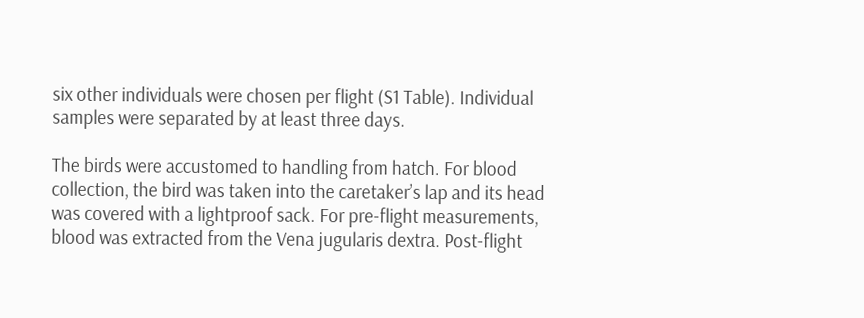six other individuals were chosen per flight (S1 Table). Individual samples were separated by at least three days.

The birds were accustomed to handling from hatch. For blood collection, the bird was taken into the caretaker’s lap and its head was covered with a lightproof sack. For pre-flight measurements, blood was extracted from the Vena jugularis dextra. Post-flight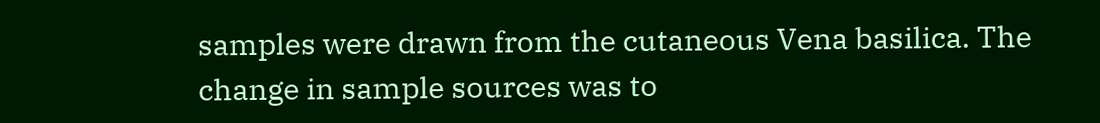samples were drawn from the cutaneous Vena basilica. The change in sample sources was to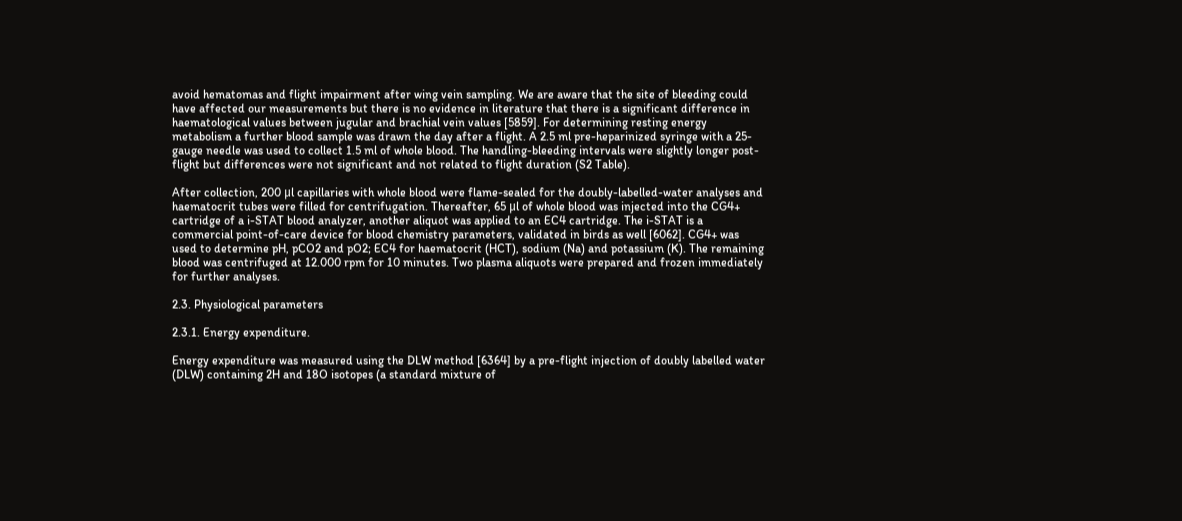avoid hematomas and flight impairment after wing vein sampling. We are aware that the site of bleeding could have affected our measurements but there is no evidence in literature that there is a significant difference in haematological values between jugular and brachial vein values [5859]. For determining resting energy metabolism a further blood sample was drawn the day after a flight. A 2.5 ml pre-heparinized syringe with a 25-gauge needle was used to collect 1.5 ml of whole blood. The handling-bleeding intervals were slightly longer post-flight but differences were not significant and not related to flight duration (S2 Table).

After collection, 200 μl capillaries with whole blood were flame-sealed for the doubly-labelled-water analyses and haematocrit tubes were filled for centrifugation. Thereafter, 65 μl of whole blood was injected into the CG4+ cartridge of a i-STAT blood analyzer, another aliquot was applied to an EC4 cartridge. The i-STAT is a commercial point-of-care device for blood chemistry parameters, validated in birds as well [6062]. CG4+ was used to determine pH, pCO2 and pO2; EC4 for haematocrit (HCT), sodium (Na) and potassium (K). The remaining blood was centrifuged at 12.000 rpm for 10 minutes. Two plasma aliquots were prepared and frozen immediately for further analyses.

2.3. Physiological parameters

2.3.1. Energy expenditure.

Energy expenditure was measured using the DLW method [6364] by a pre-flight injection of doubly labelled water (DLW) containing 2H and 18O isotopes (a standard mixture of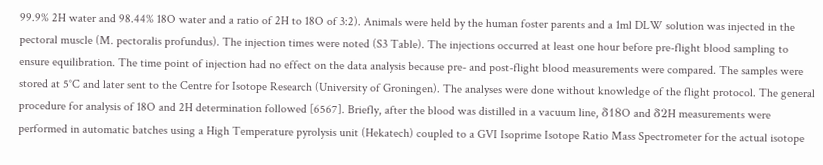99.9% 2H water and 98.44% 18O water and a ratio of 2H to 18O of 3:2). Animals were held by the human foster parents and a 1ml DLW solution was injected in the pectoral muscle (M. pectoralis profundus). The injection times were noted (S3 Table). The injections occurred at least one hour before pre-flight blood sampling to ensure equilibration. The time point of injection had no effect on the data analysis because pre- and post-flight blood measurements were compared. The samples were stored at 5°C and later sent to the Centre for Isotope Research (University of Groningen). The analyses were done without knowledge of the flight protocol. The general procedure for analysis of 18O and 2H determination followed [6567]. Briefly, after the blood was distilled in a vacuum line, δ18O and δ2H measurements were performed in automatic batches using a High Temperature pyrolysis unit (Hekatech) coupled to a GVI Isoprime Isotope Ratio Mass Spectrometer for the actual isotope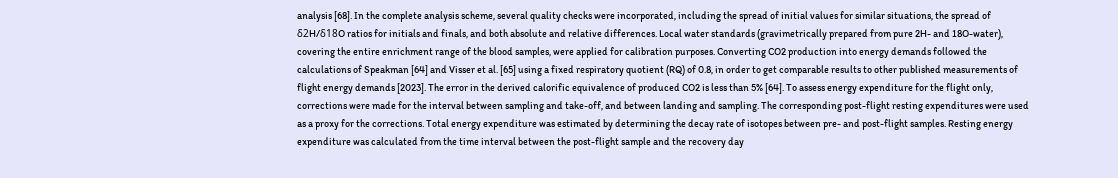analysis [68]. In the complete analysis scheme, several quality checks were incorporated, including the spread of initial values for similar situations, the spread of δ2H/δ18O ratios for initials and finals, and both absolute and relative differences. Local water standards (gravimetrically prepared from pure 2H- and 18O-water), covering the entire enrichment range of the blood samples, were applied for calibration purposes. Converting CO2 production into energy demands followed the calculations of Speakman [64] and Visser et al. [65] using a fixed respiratory quotient (RQ) of 0.8, in order to get comparable results to other published measurements of flight energy demands [2023]. The error in the derived calorific equivalence of produced CO2 is less than 5% [64]. To assess energy expenditure for the flight only, corrections were made for the interval between sampling and take-off, and between landing and sampling. The corresponding post-flight resting expenditures were used as a proxy for the corrections. Total energy expenditure was estimated by determining the decay rate of isotopes between pre- and post-flight samples. Resting energy expenditure was calculated from the time interval between the post-flight sample and the recovery day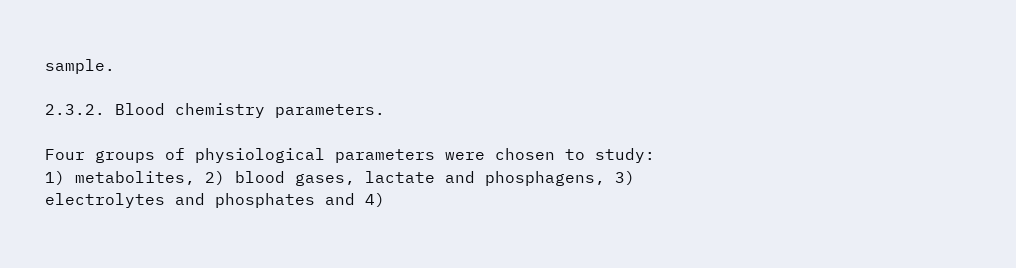sample.

2.3.2. Blood chemistry parameters.

Four groups of physiological parameters were chosen to study: 1) metabolites, 2) blood gases, lactate and phosphagens, 3) electrolytes and phosphates and 4)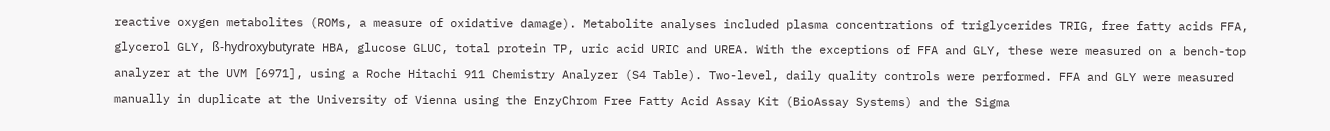reactive oxygen metabolites (ROMs, a measure of oxidative damage). Metabolite analyses included plasma concentrations of triglycerides TRIG, free fatty acids FFA, glycerol GLY, ß-hydroxybutyrate HBA, glucose GLUC, total protein TP, uric acid URIC and UREA. With the exceptions of FFA and GLY, these were measured on a bench-top analyzer at the UVM [6971], using a Roche Hitachi 911 Chemistry Analyzer (S4 Table). Two-level, daily quality controls were performed. FFA and GLY were measured manually in duplicate at the University of Vienna using the EnzyChrom Free Fatty Acid Assay Kit (BioAssay Systems) and the Sigma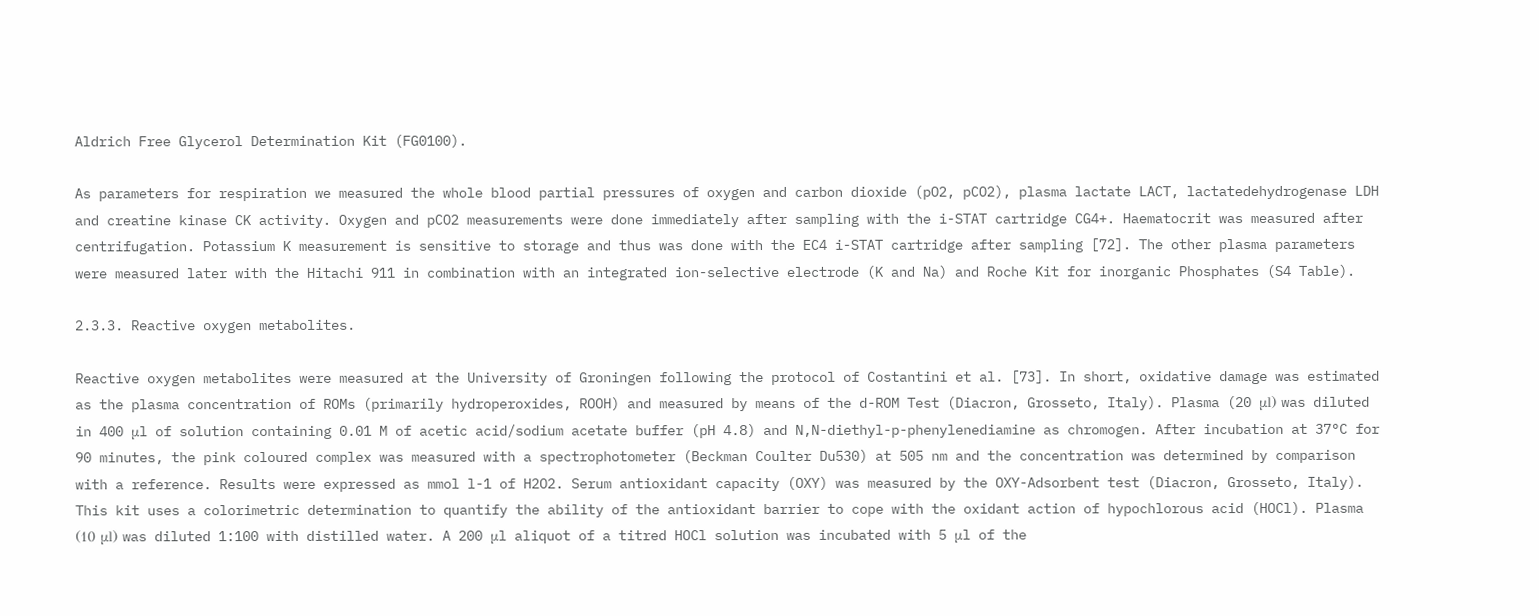Aldrich Free Glycerol Determination Kit (FG0100).

As parameters for respiration we measured the whole blood partial pressures of oxygen and carbon dioxide (pO2, pCO2), plasma lactate LACT, lactatedehydrogenase LDH and creatine kinase CK activity. Oxygen and pCO2 measurements were done immediately after sampling with the i-STAT cartridge CG4+. Haematocrit was measured after centrifugation. Potassium K measurement is sensitive to storage and thus was done with the EC4 i-STAT cartridge after sampling [72]. The other plasma parameters were measured later with the Hitachi 911 in combination with an integrated ion-selective electrode (K and Na) and Roche Kit for inorganic Phosphates (S4 Table).

2.3.3. Reactive oxygen metabolites.

Reactive oxygen metabolites were measured at the University of Groningen following the protocol of Costantini et al. [73]. In short, oxidative damage was estimated as the plasma concentration of ROMs (primarily hydroperoxides, ROOH) and measured by means of the d-ROM Test (Diacron, Grosseto, Italy). Plasma (20 μl) was diluted in 400 μl of solution containing 0.01 M of acetic acid/sodium acetate buffer (pH 4.8) and N,N-diethyl-p-phenylenediamine as chromogen. After incubation at 37°C for 90 minutes, the pink coloured complex was measured with a spectrophotometer (Beckman Coulter Du530) at 505 nm and the concentration was determined by comparison with a reference. Results were expressed as mmol l-1 of H2O2. Serum antioxidant capacity (OXY) was measured by the OXY-Adsorbent test (Diacron, Grosseto, Italy). This kit uses a colorimetric determination to quantify the ability of the antioxidant barrier to cope with the oxidant action of hypochlorous acid (HOCl). Plasma (10 μl) was diluted 1:100 with distilled water. A 200 μl aliquot of a titred HOCl solution was incubated with 5 μl of the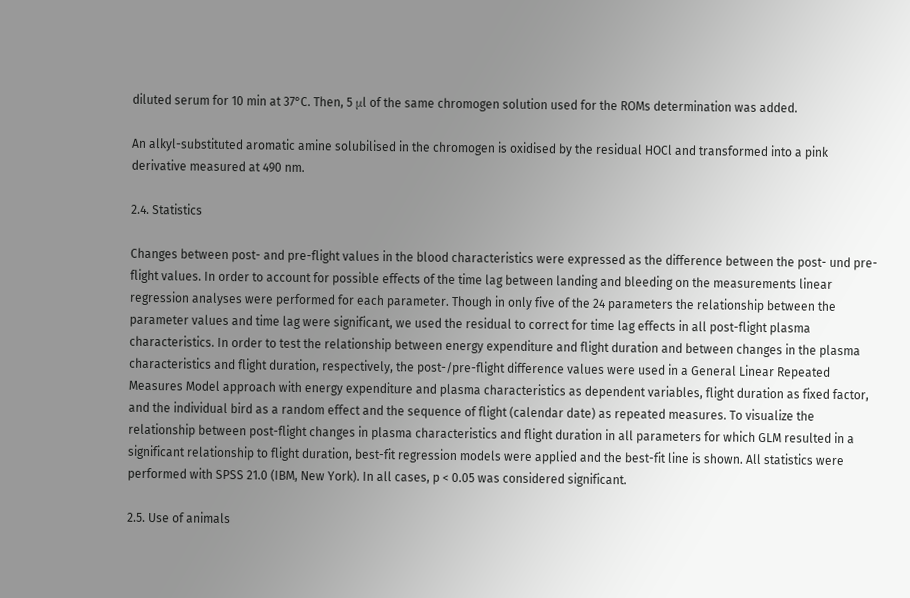diluted serum for 10 min at 37°C. Then, 5 μl of the same chromogen solution used for the ROMs determination was added.

An alkyl-substituted aromatic amine solubilised in the chromogen is oxidised by the residual HOCl and transformed into a pink derivative measured at 490 nm.

2.4. Statistics

Changes between post- and pre-flight values in the blood characteristics were expressed as the difference between the post- und pre-flight values. In order to account for possible effects of the time lag between landing and bleeding on the measurements linear regression analyses were performed for each parameter. Though in only five of the 24 parameters the relationship between the parameter values and time lag were significant, we used the residual to correct for time lag effects in all post-flight plasma characteristics. In order to test the relationship between energy expenditure and flight duration and between changes in the plasma characteristics and flight duration, respectively, the post-/pre-flight difference values were used in a General Linear Repeated Measures Model approach with energy expenditure and plasma characteristics as dependent variables, flight duration as fixed factor, and the individual bird as a random effect and the sequence of flight (calendar date) as repeated measures. To visualize the relationship between post-flight changes in plasma characteristics and flight duration in all parameters for which GLM resulted in a significant relationship to flight duration, best-fit regression models were applied and the best-fit line is shown. All statistics were performed with SPSS 21.0 (IBM, New York). In all cases, p < 0.05 was considered significant.

2.5. Use of animals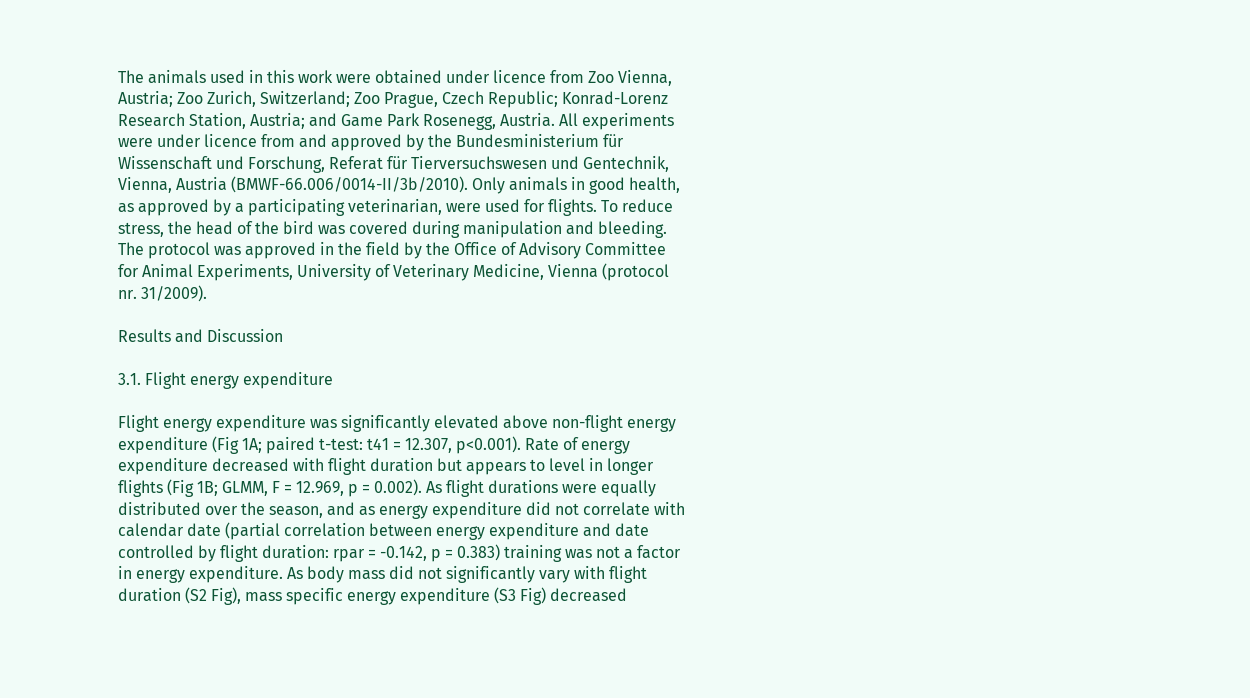The animals used in this work were obtained under licence from Zoo Vienna, Austria; Zoo Zurich, Switzerland; Zoo Prague, Czech Republic; Konrad-Lorenz Research Station, Austria; and Game Park Rosenegg, Austria. All experiments were under licence from and approved by the Bundesministerium für Wissenschaft und Forschung, Referat für Tierversuchswesen und Gentechnik, Vienna, Austria (BMWF-66.006/0014-II/3b/2010). Only animals in good health, as approved by a participating veterinarian, were used for flights. To reduce stress, the head of the bird was covered during manipulation and bleeding. The protocol was approved in the field by the Office of Advisory Committee for Animal Experiments, University of Veterinary Medicine, Vienna (protocol nr. 31/2009).

Results and Discussion

3.1. Flight energy expenditure

Flight energy expenditure was significantly elevated above non-flight energy expenditure (Fig 1A; paired t-test: t41 = 12.307, p<0.001). Rate of energy expenditure decreased with flight duration but appears to level in longer flights (Fig 1B; GLMM, F = 12.969, p = 0.002). As flight durations were equally distributed over the season, and as energy expenditure did not correlate with calendar date (partial correlation between energy expenditure and date controlled by flight duration: rpar = -0.142, p = 0.383) training was not a factor in energy expenditure. As body mass did not significantly vary with flight duration (S2 Fig), mass specific energy expenditure (S3 Fig) decreased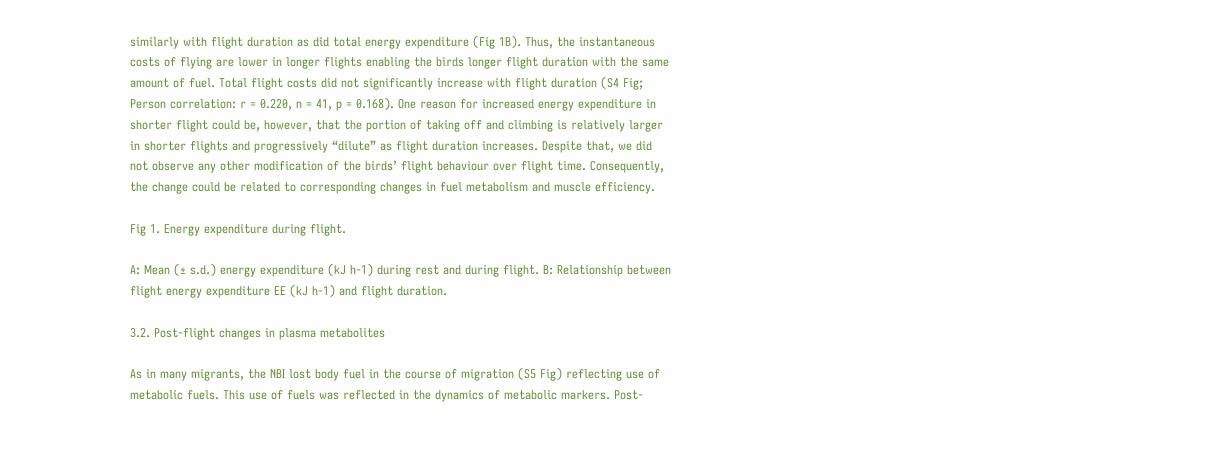similarly with flight duration as did total energy expenditure (Fig 1B). Thus, the instantaneous costs of flying are lower in longer flights enabling the birds longer flight duration with the same amount of fuel. Total flight costs did not significantly increase with flight duration (S4 Fig; Person correlation: r = 0.220, n = 41, p = 0.168). One reason for increased energy expenditure in shorter flight could be, however, that the portion of taking off and climbing is relatively larger in shorter flights and progressively “dilute” as flight duration increases. Despite that, we did not observe any other modification of the birds’ flight behaviour over flight time. Consequently, the change could be related to corresponding changes in fuel metabolism and muscle efficiency.

Fig 1. Energy expenditure during flight.

A: Mean (± s.d.) energy expenditure (kJ h-1) during rest and during flight. B: Relationship between flight energy expenditure EE (kJ h-1) and flight duration.

3.2. Post-flight changes in plasma metabolites

As in many migrants, the NBI lost body fuel in the course of migration (S5 Fig) reflecting use of metabolic fuels. This use of fuels was reflected in the dynamics of metabolic markers. Post-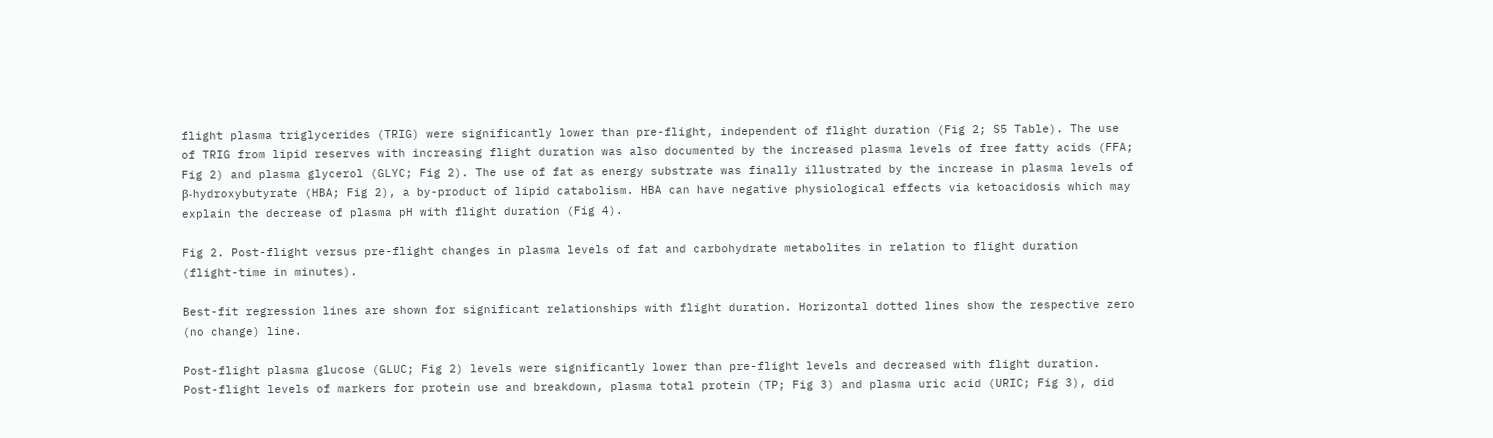flight plasma triglycerides (TRIG) were significantly lower than pre-flight, independent of flight duration (Fig 2; S5 Table). The use of TRIG from lipid reserves with increasing flight duration was also documented by the increased plasma levels of free fatty acids (FFA; Fig 2) and plasma glycerol (GLYC; Fig 2). The use of fat as energy substrate was finally illustrated by the increase in plasma levels of β-hydroxybutyrate (HBA; Fig 2), a by-product of lipid catabolism. HBA can have negative physiological effects via ketoacidosis which may explain the decrease of plasma pH with flight duration (Fig 4).

Fig 2. Post-flight versus pre-flight changes in plasma levels of fat and carbohydrate metabolites in relation to flight duration (flight-time in minutes).

Best-fit regression lines are shown for significant relationships with flight duration. Horizontal dotted lines show the respective zero (no change) line.

Post-flight plasma glucose (GLUC; Fig 2) levels were significantly lower than pre-flight levels and decreased with flight duration. Post-flight levels of markers for protein use and breakdown, plasma total protein (TP; Fig 3) and plasma uric acid (URIC; Fig 3), did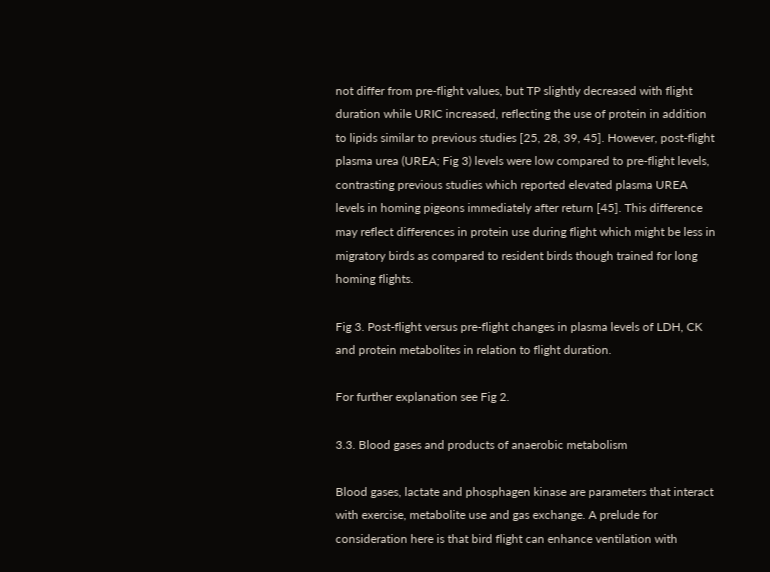not differ from pre-flight values, but TP slightly decreased with flight duration while URIC increased, reflecting the use of protein in addition to lipids similar to previous studies [25, 28, 39, 45]. However, post-flight plasma urea (UREA; Fig 3) levels were low compared to pre-flight levels, contrasting previous studies which reported elevated plasma UREA levels in homing pigeons immediately after return [45]. This difference may reflect differences in protein use during flight which might be less in migratory birds as compared to resident birds though trained for long homing flights.

Fig 3. Post-flight versus pre-flight changes in plasma levels of LDH, CK and protein metabolites in relation to flight duration.

For further explanation see Fig 2.

3.3. Blood gases and products of anaerobic metabolism

Blood gases, lactate and phosphagen kinase are parameters that interact with exercise, metabolite use and gas exchange. A prelude for consideration here is that bird flight can enhance ventilation with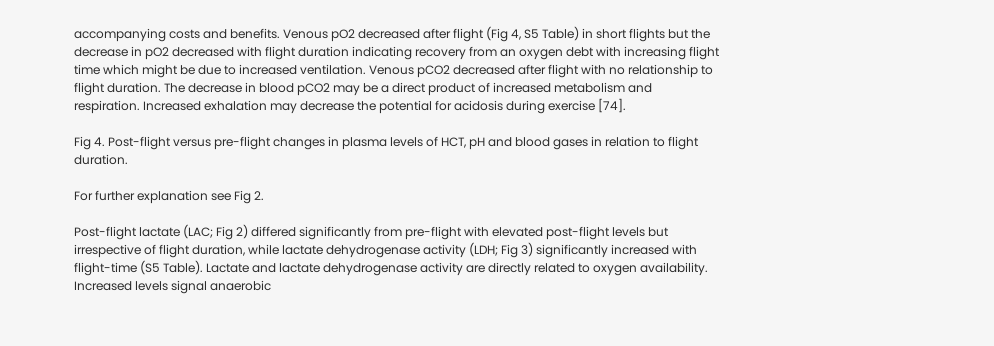accompanying costs and benefits. Venous pO2 decreased after flight (Fig 4, S5 Table) in short flights but the decrease in pO2 decreased with flight duration indicating recovery from an oxygen debt with increasing flight time which might be due to increased ventilation. Venous pCO2 decreased after flight with no relationship to flight duration. The decrease in blood pCO2 may be a direct product of increased metabolism and respiration. Increased exhalation may decrease the potential for acidosis during exercise [74].

Fig 4. Post-flight versus pre-flight changes in plasma levels of HCT, pH and blood gases in relation to flight duration.

For further explanation see Fig 2.

Post-flight lactate (LAC; Fig 2) differed significantly from pre-flight with elevated post-flight levels but irrespective of flight duration, while lactate dehydrogenase activity (LDH; Fig 3) significantly increased with flight-time (S5 Table). Lactate and lactate dehydrogenase activity are directly related to oxygen availability. Increased levels signal anaerobic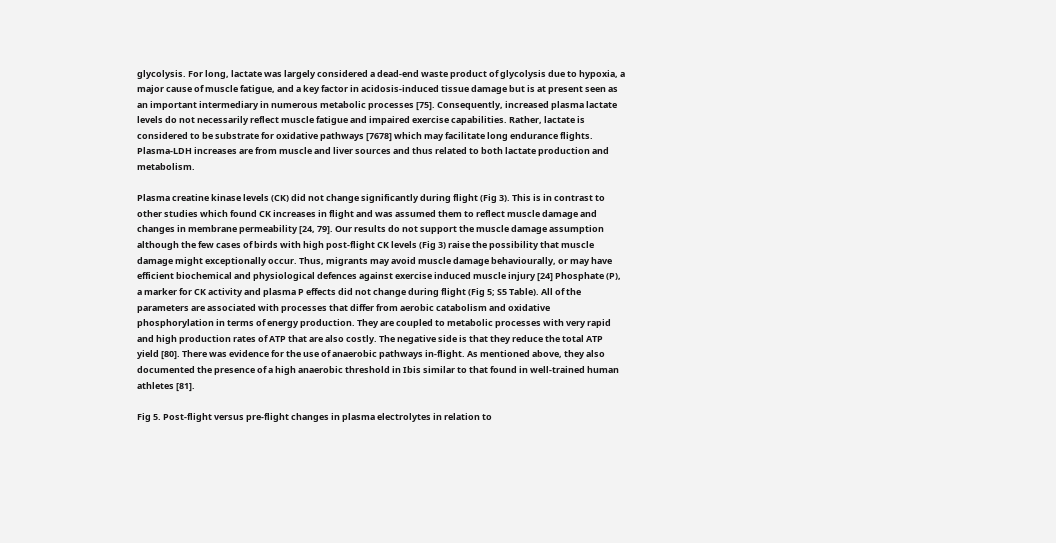glycolysis. For long, lactate was largely considered a dead-end waste product of glycolysis due to hypoxia, a major cause of muscle fatigue, and a key factor in acidosis-induced tissue damage but is at present seen as an important intermediary in numerous metabolic processes [75]. Consequently, increased plasma lactate levels do not necessarily reflect muscle fatigue and impaired exercise capabilities. Rather, lactate is considered to be substrate for oxidative pathways [7678] which may facilitate long endurance flights. Plasma-LDH increases are from muscle and liver sources and thus related to both lactate production and metabolism.

Plasma creatine kinase levels (CK) did not change significantly during flight (Fig 3). This is in contrast to other studies which found CK increases in flight and was assumed them to reflect muscle damage and changes in membrane permeability [24, 79]. Our results do not support the muscle damage assumption although the few cases of birds with high post-flight CK levels (Fig 3) raise the possibility that muscle damage might exceptionally occur. Thus, migrants may avoid muscle damage behaviourally, or may have efficient biochemical and physiological defences against exercise induced muscle injury [24] Phosphate (P), a marker for CK activity and plasma P effects did not change during flight (Fig 5; S5 Table). All of the parameters are associated with processes that differ from aerobic catabolism and oxidative phosphorylation in terms of energy production. They are coupled to metabolic processes with very rapid and high production rates of ATP that are also costly. The negative side is that they reduce the total ATP yield [80]. There was evidence for the use of anaerobic pathways in-flight. As mentioned above, they also documented the presence of a high anaerobic threshold in Ibis similar to that found in well-trained human athletes [81].

Fig 5. Post-flight versus pre-flight changes in plasma electrolytes in relation to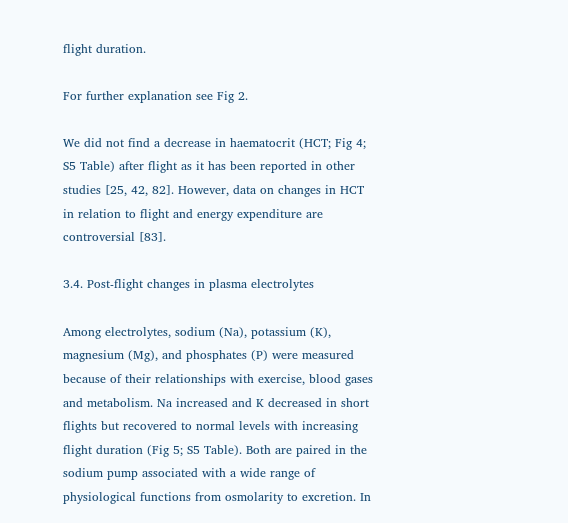flight duration.

For further explanation see Fig 2.

We did not find a decrease in haematocrit (HCT; Fig 4; S5 Table) after flight as it has been reported in other studies [25, 42, 82]. However, data on changes in HCT in relation to flight and energy expenditure are controversial [83].

3.4. Post-flight changes in plasma electrolytes

Among electrolytes, sodium (Na), potassium (K), magnesium (Mg), and phosphates (P) were measured because of their relationships with exercise, blood gases and metabolism. Na increased and K decreased in short flights but recovered to normal levels with increasing flight duration (Fig 5; S5 Table). Both are paired in the sodium pump associated with a wide range of physiological functions from osmolarity to excretion. In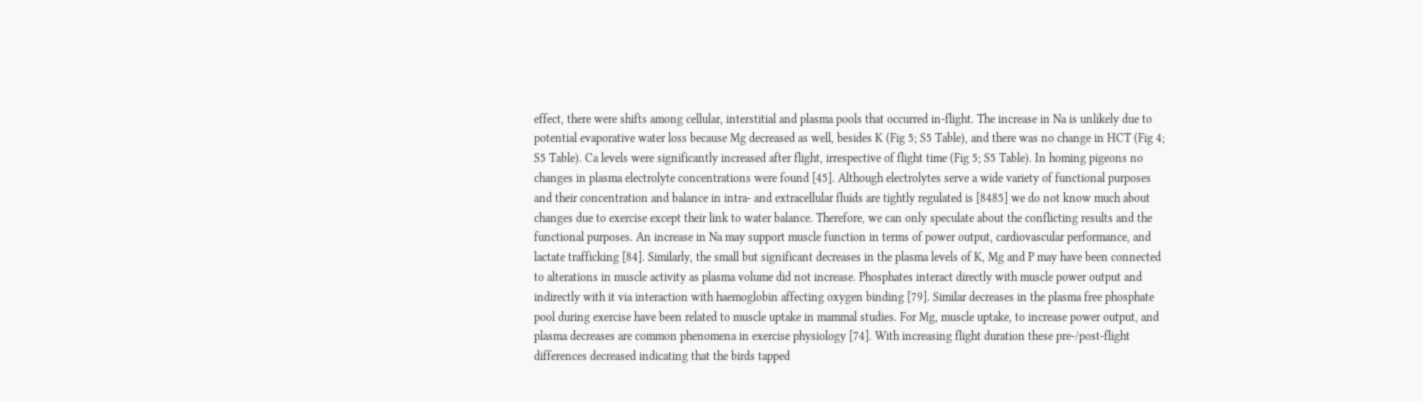effect, there were shifts among cellular, interstitial and plasma pools that occurred in-flight. The increase in Na is unlikely due to potential evaporative water loss because Mg decreased as well, besides K (Fig 5; S5 Table), and there was no change in HCT (Fig 4; S5 Table). Ca levels were significantly increased after flight, irrespective of flight time (Fig 5; S5 Table). In homing pigeons no changes in plasma electrolyte concentrations were found [45]. Although electrolytes serve a wide variety of functional purposes and their concentration and balance in intra- and extracellular fluids are tightly regulated is [8485] we do not know much about changes due to exercise except their link to water balance. Therefore, we can only speculate about the conflicting results and the functional purposes. An increase in Na may support muscle function in terms of power output, cardiovascular performance, and lactate trafficking [84]. Similarly, the small but significant decreases in the plasma levels of K, Mg and P may have been connected to alterations in muscle activity as plasma volume did not increase. Phosphates interact directly with muscle power output and indirectly with it via interaction with haemoglobin affecting oxygen binding [79]. Similar decreases in the plasma free phosphate pool during exercise have been related to muscle uptake in mammal studies. For Mg, muscle uptake, to increase power output, and plasma decreases are common phenomena in exercise physiology [74]. With increasing flight duration these pre-/post-flight differences decreased indicating that the birds tapped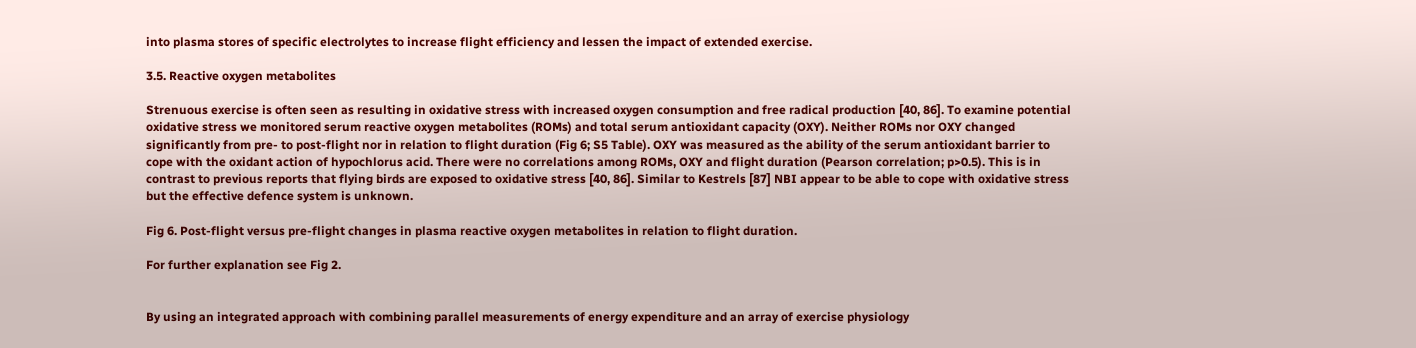into plasma stores of specific electrolytes to increase flight efficiency and lessen the impact of extended exercise.

3.5. Reactive oxygen metabolites

Strenuous exercise is often seen as resulting in oxidative stress with increased oxygen consumption and free radical production [40, 86]. To examine potential oxidative stress we monitored serum reactive oxygen metabolites (ROMs) and total serum antioxidant capacity (OXY). Neither ROMs nor OXY changed significantly from pre- to post-flight nor in relation to flight duration (Fig 6; S5 Table). OXY was measured as the ability of the serum antioxidant barrier to cope with the oxidant action of hypochlorus acid. There were no correlations among ROMs, OXY and flight duration (Pearson correlation; p>0.5). This is in contrast to previous reports that flying birds are exposed to oxidative stress [40, 86]. Similar to Kestrels [87] NBI appear to be able to cope with oxidative stress but the effective defence system is unknown.

Fig 6. Post-flight versus pre-flight changes in plasma reactive oxygen metabolites in relation to flight duration.

For further explanation see Fig 2.


By using an integrated approach with combining parallel measurements of energy expenditure and an array of exercise physiology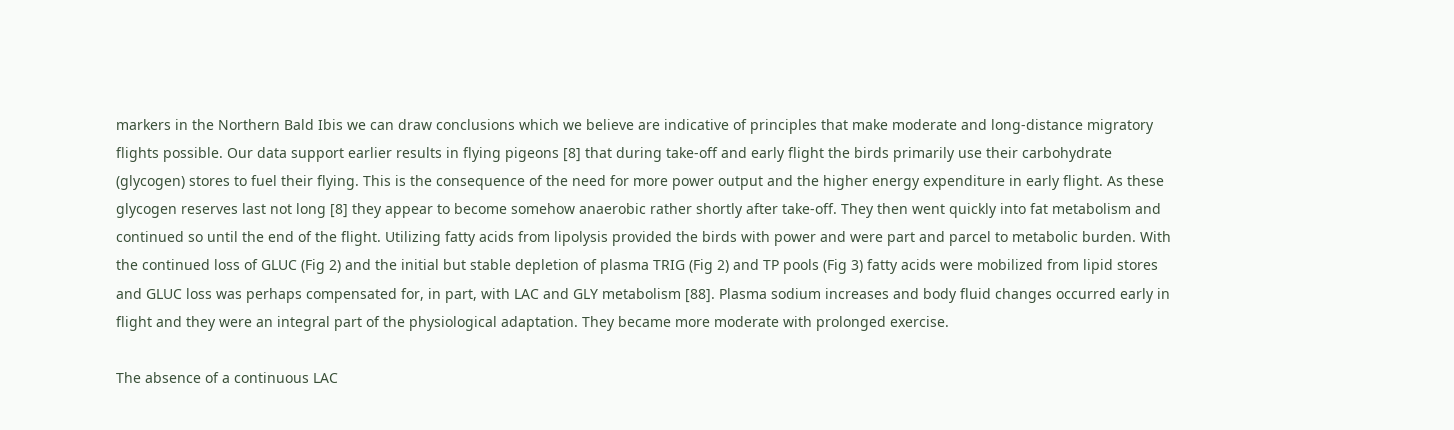markers in the Northern Bald Ibis we can draw conclusions which we believe are indicative of principles that make moderate and long-distance migratory flights possible. Our data support earlier results in flying pigeons [8] that during take-off and early flight the birds primarily use their carbohydrate (glycogen) stores to fuel their flying. This is the consequence of the need for more power output and the higher energy expenditure in early flight. As these glycogen reserves last not long [8] they appear to become somehow anaerobic rather shortly after take-off. They then went quickly into fat metabolism and continued so until the end of the flight. Utilizing fatty acids from lipolysis provided the birds with power and were part and parcel to metabolic burden. With the continued loss of GLUC (Fig 2) and the initial but stable depletion of plasma TRIG (Fig 2) and TP pools (Fig 3) fatty acids were mobilized from lipid stores and GLUC loss was perhaps compensated for, in part, with LAC and GLY metabolism [88]. Plasma sodium increases and body fluid changes occurred early in flight and they were an integral part of the physiological adaptation. They became more moderate with prolonged exercise.

The absence of a continuous LAC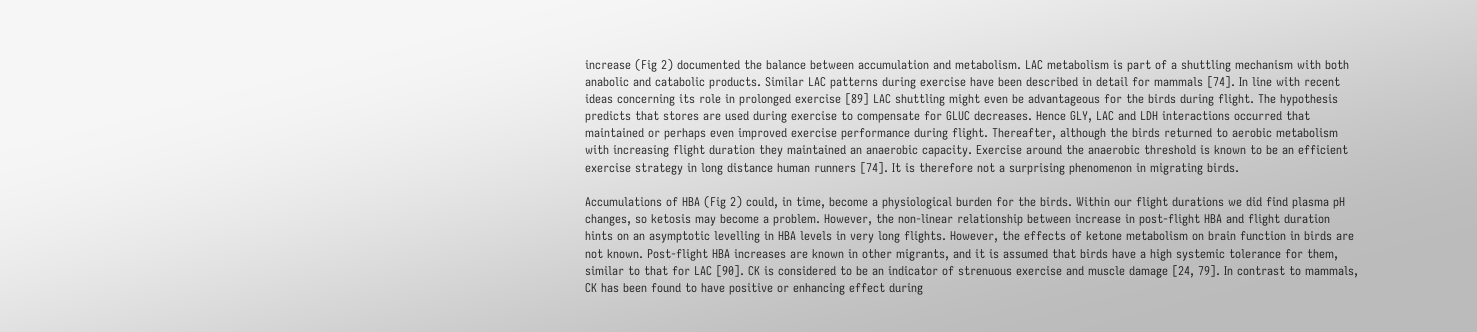increase (Fig 2) documented the balance between accumulation and metabolism. LAC metabolism is part of a shuttling mechanism with both anabolic and catabolic products. Similar LAC patterns during exercise have been described in detail for mammals [74]. In line with recent ideas concerning its role in prolonged exercise [89] LAC shuttling might even be advantageous for the birds during flight. The hypothesis predicts that stores are used during exercise to compensate for GLUC decreases. Hence GLY, LAC and LDH interactions occurred that maintained or perhaps even improved exercise performance during flight. Thereafter, although the birds returned to aerobic metabolism with increasing flight duration they maintained an anaerobic capacity. Exercise around the anaerobic threshold is known to be an efficient exercise strategy in long distance human runners [74]. It is therefore not a surprising phenomenon in migrating birds.

Accumulations of HBA (Fig 2) could, in time, become a physiological burden for the birds. Within our flight durations we did find plasma pH changes, so ketosis may become a problem. However, the non-linear relationship between increase in post-flight HBA and flight duration hints on an asymptotic levelling in HBA levels in very long flights. However, the effects of ketone metabolism on brain function in birds are not known. Post-flight HBA increases are known in other migrants, and it is assumed that birds have a high systemic tolerance for them, similar to that for LAC [90]. CK is considered to be an indicator of strenuous exercise and muscle damage [24, 79]. In contrast to mammals, CK has been found to have positive or enhancing effect during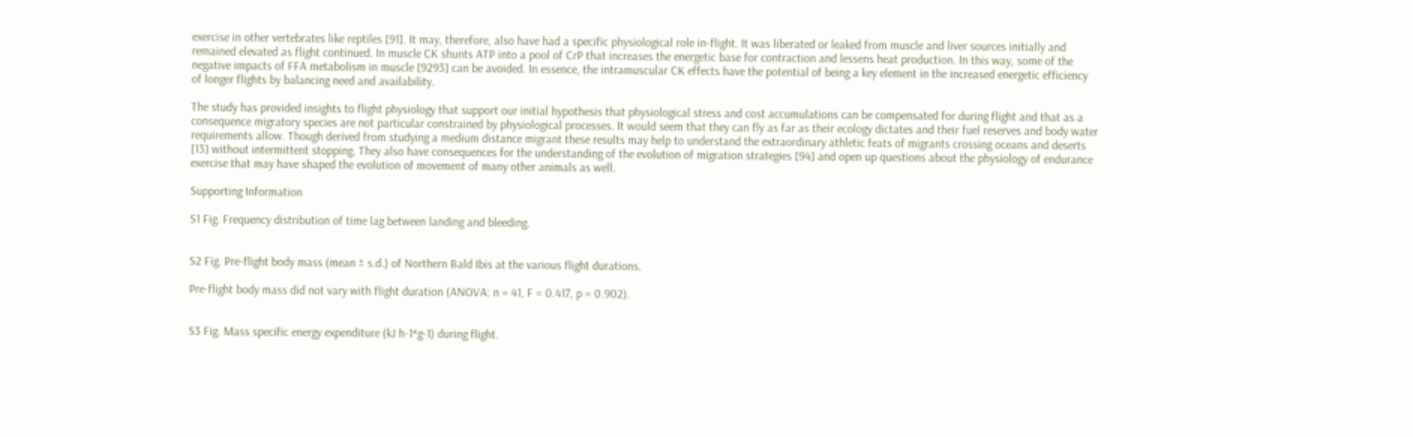exercise in other vertebrates like reptiles [91]. It may, therefore, also have had a specific physiological role in-flight. It was liberated or leaked from muscle and liver sources initially and remained elevated as flight continued. In muscle CK shunts ATP into a pool of CrP that increases the energetic base for contraction and lessens heat production. In this way, some of the negative impacts of FFA metabolism in muscle [9293] can be avoided. In essence, the intramuscular CK effects have the potential of being a key element in the increased energetic efficiency of longer flights by balancing need and availability.

The study has provided insights to flight physiology that support our initial hypothesis that physiological stress and cost accumulations can be compensated for during flight and that as a consequence migratory species are not particular constrained by physiological processes. It would seem that they can fly as far as their ecology dictates and their fuel reserves and body water requirements allow. Though derived from studying a medium distance migrant these results may help to understand the extraordinary athletic feats of migrants crossing oceans and deserts [13] without intermittent stopping. They also have consequences for the understanding of the evolution of migration strategies [94] and open up questions about the physiology of endurance exercise that may have shaped the evolution of movement of many other animals as well.

Supporting Information

S1 Fig. Frequency distribution of time lag between landing and bleeding.


S2 Fig. Pre-flight body mass (mean ± s.d.) of Northern Bald Ibis at the various flight durations.

Pre-flight body mass did not vary with flight duration (ANOVA: n = 41, F = 0.417, p = 0.902).


S3 Fig. Mass specific energy expenditure (kJ h-1*g-1) during flight.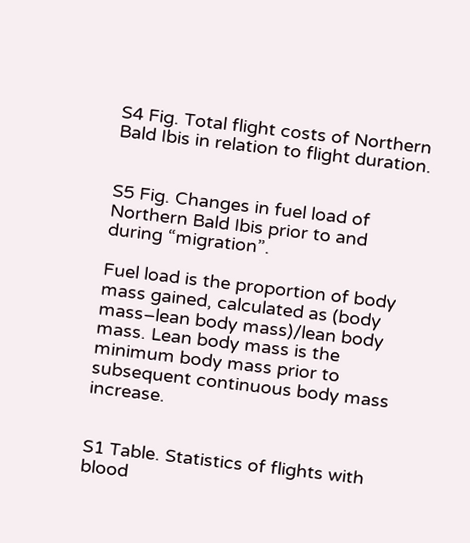S4 Fig. Total flight costs of Northern Bald Ibis in relation to flight duration.


S5 Fig. Changes in fuel load of Northern Bald Ibis prior to and during “migration”.

Fuel load is the proportion of body mass gained, calculated as (body mass–lean body mass)/lean body mass. Lean body mass is the minimum body mass prior to subsequent continuous body mass increase.


S1 Table. Statistics of flights with blood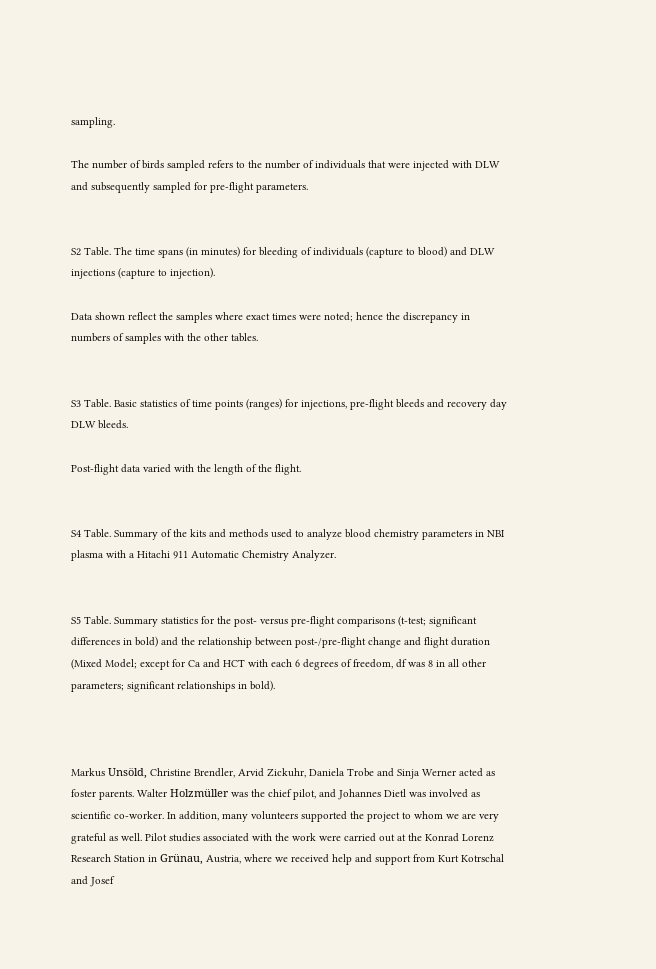sampling.

The number of birds sampled refers to the number of individuals that were injected with DLW and subsequently sampled for pre-flight parameters.


S2 Table. The time spans (in minutes) for bleeding of individuals (capture to blood) and DLW injections (capture to injection).

Data shown reflect the samples where exact times were noted; hence the discrepancy in numbers of samples with the other tables.


S3 Table. Basic statistics of time points (ranges) for injections, pre-flight bleeds and recovery day DLW bleeds.

Post-flight data varied with the length of the flight.


S4 Table. Summary of the kits and methods used to analyze blood chemistry parameters in NBI plasma with a Hitachi 911 Automatic Chemistry Analyzer.


S5 Table. Summary statistics for the post- versus pre-flight comparisons (t-test; significant differences in bold) and the relationship between post-/pre-flight change and flight duration (Mixed Model; except for Ca and HCT with each 6 degrees of freedom, df was 8 in all other parameters; significant relationships in bold).



Markus Unsöld, Christine Brendler, Arvid Zickuhr, Daniela Trobe and Sinja Werner acted as foster parents. Walter Holzmüller was the chief pilot, and Johannes Dietl was involved as scientific co-worker. In addition, many volunteers supported the project to whom we are very grateful as well. Pilot studies associated with the work were carried out at the Konrad Lorenz Research Station in Grünau, Austria, where we received help and support from Kurt Kotrschal and Josef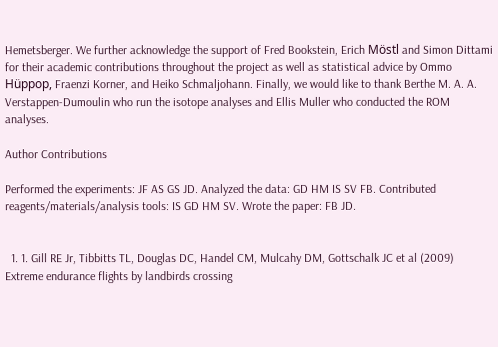Hemetsberger. We further acknowledge the support of Fred Bookstein, Erich Möstl and Simon Dittami for their academic contributions throughout the project as well as statistical advice by Ommo Hüppop, Fraenzi Korner, and Heiko Schmaljohann. Finally, we would like to thank Berthe M. A. A. Verstappen-Dumoulin who run the isotope analyses and Ellis Muller who conducted the ROM analyses.

Author Contributions

Performed the experiments: JF AS GS JD. Analyzed the data: GD HM IS SV FB. Contributed reagents/materials/analysis tools: IS GD HM SV. Wrote the paper: FB JD.


  1. 1. Gill RE Jr, Tibbitts TL, Douglas DC, Handel CM, Mulcahy DM, Gottschalk JC et al (2009) Extreme endurance flights by landbirds crossing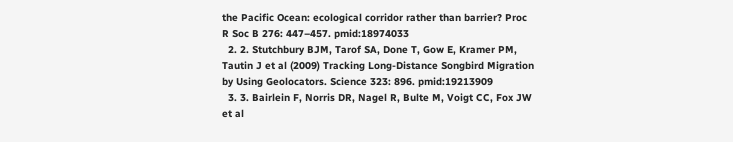the Pacific Ocean: ecological corridor rather than barrier? Proc R Soc B 276: 447–457. pmid:18974033
  2. 2. Stutchbury BJM, Tarof SA, Done T, Gow E, Kramer PM, Tautin J et al (2009) Tracking Long-Distance Songbird Migration by Using Geolocators. Science 323: 896. pmid:19213909
  3. 3. Bairlein F, Norris DR, Nagel R, Bulte M, Voigt CC, Fox JW et al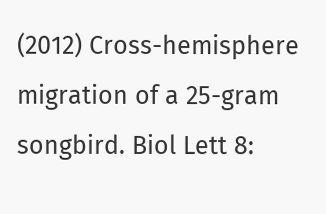(2012) Cross-hemisphere migration of a 25-gram songbird. Biol Lett 8: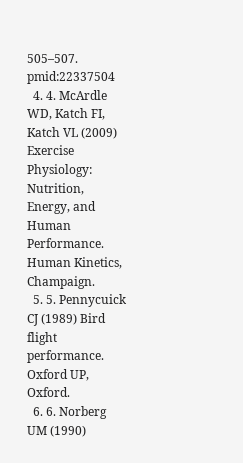505–507. pmid:22337504
  4. 4. McArdle WD, Katch FI, Katch VL (2009) Exercise Physiology: Nutrition, Energy, and Human Performance. Human Kinetics, Champaign.
  5. 5. Pennycuick CJ (1989) Bird flight performance. Oxford UP, Oxford.
  6. 6. Norberg UM (1990)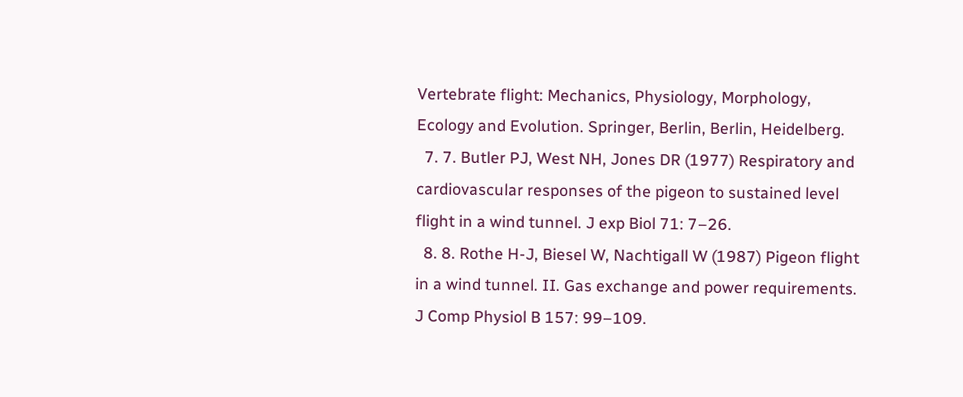Vertebrate flight: Mechanics, Physiology, Morphology, Ecology and Evolution. Springer, Berlin, Berlin, Heidelberg.
  7. 7. Butler PJ, West NH, Jones DR (1977) Respiratory and cardiovascular responses of the pigeon to sustained level flight in a wind tunnel. J exp Biol 71: 7–26.
  8. 8. Rothe H-J, Biesel W, Nachtigall W (1987) Pigeon flight in a wind tunnel. II. Gas exchange and power requirements. J Comp Physiol B 157: 99–109.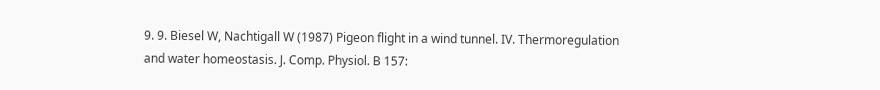9. 9. Biesel W, Nachtigall W (1987) Pigeon flight in a wind tunnel. IV. Thermoregulation and water homeostasis. J. Comp. Physiol. B 157: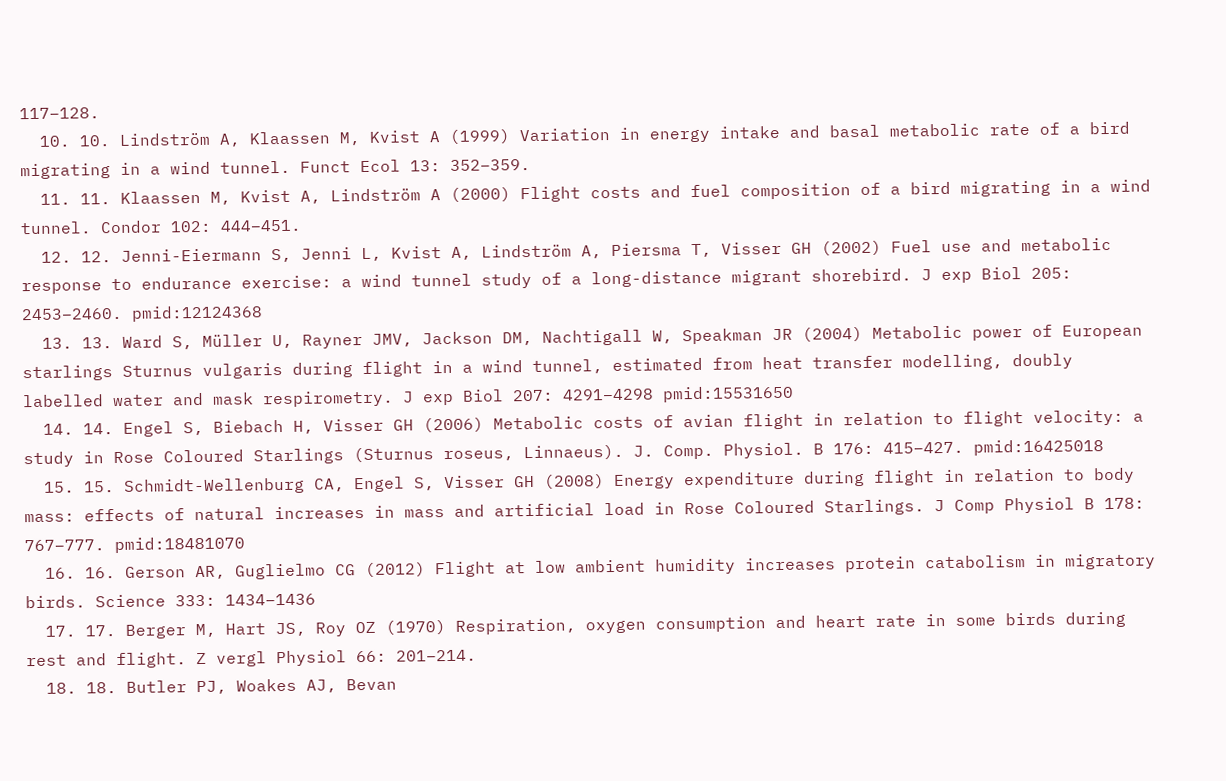117–128.
  10. 10. Lindström A, Klaassen M, Kvist A (1999) Variation in energy intake and basal metabolic rate of a bird migrating in a wind tunnel. Funct Ecol 13: 352–359.
  11. 11. Klaassen M, Kvist A, Lindström A (2000) Flight costs and fuel composition of a bird migrating in a wind tunnel. Condor 102: 444–451.
  12. 12. Jenni-Eiermann S, Jenni L, Kvist A, Lindström A, Piersma T, Visser GH (2002) Fuel use and metabolic response to endurance exercise: a wind tunnel study of a long-distance migrant shorebird. J exp Biol 205: 2453–2460. pmid:12124368
  13. 13. Ward S, Müller U, Rayner JMV, Jackson DM, Nachtigall W, Speakman JR (2004) Metabolic power of European starlings Sturnus vulgaris during flight in a wind tunnel, estimated from heat transfer modelling, doubly labelled water and mask respirometry. J exp Biol 207: 4291–4298 pmid:15531650
  14. 14. Engel S, Biebach H, Visser GH (2006) Metabolic costs of avian flight in relation to flight velocity: a study in Rose Coloured Starlings (Sturnus roseus, Linnaeus). J. Comp. Physiol. B 176: 415–427. pmid:16425018
  15. 15. Schmidt-Wellenburg CA, Engel S, Visser GH (2008) Energy expenditure during flight in relation to body mass: effects of natural increases in mass and artificial load in Rose Coloured Starlings. J Comp Physiol B 178: 767–777. pmid:18481070
  16. 16. Gerson AR, Guglielmo CG (2012) Flight at low ambient humidity increases protein catabolism in migratory birds. Science 333: 1434–1436
  17. 17. Berger M, Hart JS, Roy OZ (1970) Respiration, oxygen consumption and heart rate in some birds during rest and flight. Z vergl Physiol 66: 201–214.
  18. 18. Butler PJ, Woakes AJ, Bevan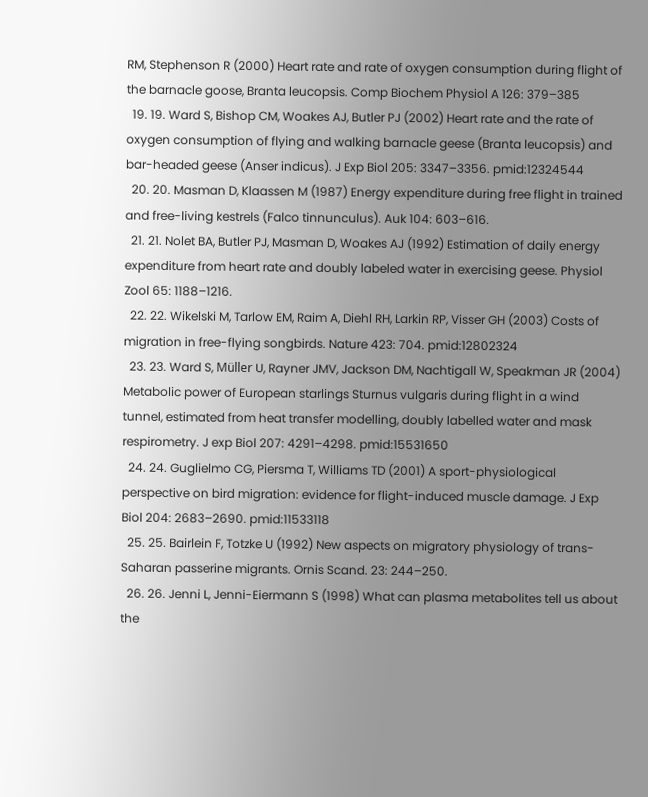RM, Stephenson R (2000) Heart rate and rate of oxygen consumption during flight of the barnacle goose, Branta leucopsis. Comp Biochem Physiol A 126: 379–385
  19. 19. Ward S, Bishop CM, Woakes AJ, Butler PJ (2002) Heart rate and the rate of oxygen consumption of flying and walking barnacle geese (Branta leucopsis) and bar-headed geese (Anser indicus). J Exp Biol 205: 3347–3356. pmid:12324544
  20. 20. Masman D, Klaassen M (1987) Energy expenditure during free flight in trained and free-living kestrels (Falco tinnunculus). Auk 104: 603–616.
  21. 21. Nolet BA, Butler PJ, Masman D, Woakes AJ (1992) Estimation of daily energy expenditure from heart rate and doubly labeled water in exercising geese. Physiol Zool 65: 1188–1216.
  22. 22. Wikelski M, Tarlow EM, Raim A, Diehl RH, Larkin RP, Visser GH (2003) Costs of migration in free-flying songbirds. Nature 423: 704. pmid:12802324
  23. 23. Ward S, Müller U, Rayner JMV, Jackson DM, Nachtigall W, Speakman JR (2004) Metabolic power of European starlings Sturnus vulgaris during flight in a wind tunnel, estimated from heat transfer modelling, doubly labelled water and mask respirometry. J exp Biol 207: 4291–4298. pmid:15531650
  24. 24. Guglielmo CG, Piersma T, Williams TD (2001) A sport-physiological perspective on bird migration: evidence for flight-induced muscle damage. J Exp Biol 204: 2683–2690. pmid:11533118
  25. 25. Bairlein F, Totzke U (1992) New aspects on migratory physiology of trans-Saharan passerine migrants. Ornis Scand. 23: 244–250.
  26. 26. Jenni L, Jenni-Eiermann S (1998) What can plasma metabolites tell us about the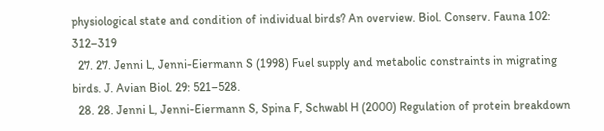physiological state and condition of individual birds? An overview. Biol. Conserv. Fauna 102: 312–319
  27. 27. Jenni L, Jenni-Eiermann S (1998) Fuel supply and metabolic constraints in migrating birds. J. Avian Biol. 29: 521–528.
  28. 28. Jenni L, Jenni-Eiermann S, Spina F, Schwabl H (2000) Regulation of protein breakdown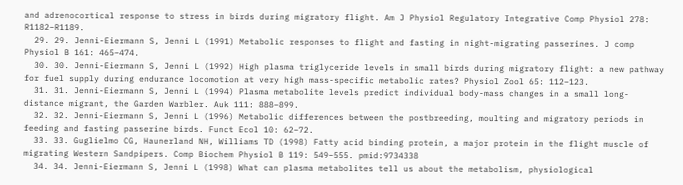and adrenocortical response to stress in birds during migratory flight. Am J Physiol Regulatory Integrative Comp Physiol 278: R1182–R1189.
  29. 29. Jenni-Eiermann S, Jenni L (1991) Metabolic responses to flight and fasting in night-migrating passerines. J comp Physiol B 161: 465–474.
  30. 30. Jenni-Eiermann S, Jenni L (1992) High plasma triglyceride levels in small birds during migratory flight: a new pathway for fuel supply during endurance locomotion at very high mass-specific metabolic rates? Physiol Zool 65: 112–123.
  31. 31. Jenni-Eiermann S, Jenni L (1994) Plasma metabolite levels predict individual body-mass changes in a small long-distance migrant, the Garden Warbler. Auk 111: 888–899.
  32. 32. Jenni-Eiermann S, Jenni L (1996) Metabolic differences between the postbreeding, moulting and migratory periods in feeding and fasting passerine birds. Funct Ecol 10: 62–72.
  33. 33. Guglielmo CG, Haunerland NH, Williams TD (1998) Fatty acid binding protein, a major protein in the flight muscle of migrating Western Sandpipers. Comp Biochem Physiol B 119: 549–555. pmid:9734338
  34. 34. Jenni-Eiermann S, Jenni L (1998) What can plasma metabolites tell us about the metabolism, physiological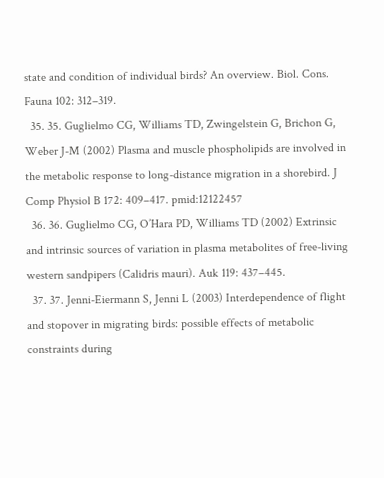state and condition of individual birds? An overview. Biol. Cons. Fauna 102: 312–319.
  35. 35. Guglielmo CG, Williams TD, Zwingelstein G, Brichon G, Weber J-M (2002) Plasma and muscle phospholipids are involved in the metabolic response to long-distance migration in a shorebird. J Comp Physiol B 172: 409–417. pmid:12122457
  36. 36. Guglielmo CG, O’Hara PD, Williams TD (2002) Extrinsic and intrinsic sources of variation in plasma metabolites of free-living western sandpipers (Calidris mauri). Auk 119: 437–445.
  37. 37. Jenni-Eiermann S, Jenni L (2003) Interdependence of flight and stopover in migrating birds: possible effects of metabolic constraints during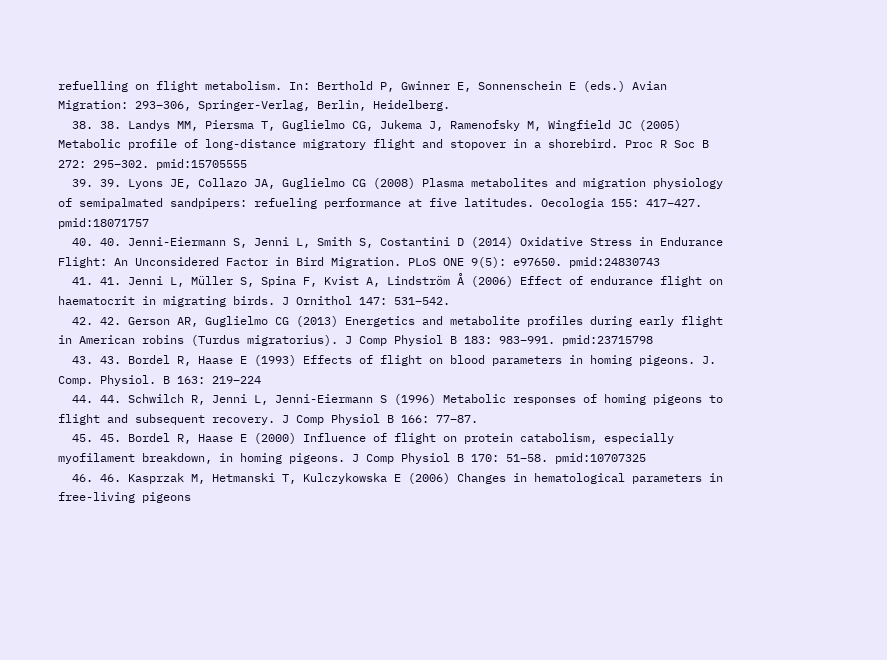refuelling on flight metabolism. In: Berthold P, Gwinner E, Sonnenschein E (eds.) Avian Migration: 293–306, Springer-Verlag, Berlin, Heidelberg.
  38. 38. Landys MM, Piersma T, Guglielmo CG, Jukema J, Ramenofsky M, Wingfield JC (2005) Metabolic profile of long-distance migratory flight and stopover in a shorebird. Proc R Soc B 272: 295–302. pmid:15705555
  39. 39. Lyons JE, Collazo JA, Guglielmo CG (2008) Plasma metabolites and migration physiology of semipalmated sandpipers: refueling performance at five latitudes. Oecologia 155: 417–427. pmid:18071757
  40. 40. Jenni-Eiermann S, Jenni L, Smith S, Costantini D (2014) Oxidative Stress in Endurance Flight: An Unconsidered Factor in Bird Migration. PLoS ONE 9(5): e97650. pmid:24830743
  41. 41. Jenni L, Müller S, Spina F, Kvist A, Lindström Å (2006) Effect of endurance flight on haematocrit in migrating birds. J Ornithol 147: 531–542.
  42. 42. Gerson AR, Guglielmo CG (2013) Energetics and metabolite profiles during early flight in American robins (Turdus migratorius). J Comp Physiol B 183: 983–991. pmid:23715798
  43. 43. Bordel R, Haase E (1993) Effects of flight on blood parameters in homing pigeons. J. Comp. Physiol. B 163: 219–224
  44. 44. Schwilch R, Jenni L, Jenni-Eiermann S (1996) Metabolic responses of homing pigeons to flight and subsequent recovery. J Comp Physiol B 166: 77–87.
  45. 45. Bordel R, Haase E (2000) Influence of flight on protein catabolism, especially myofilament breakdown, in homing pigeons. J Comp Physiol B 170: 51–58. pmid:10707325
  46. 46. Kasprzak M, Hetmanski T, Kulczykowska E (2006) Changes in hematological parameters in free-living pigeons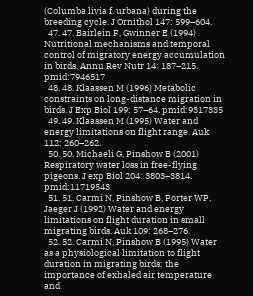(Columba livia f. urbana) during the breeding cycle. J Ornithol 147: 599–604.
  47. 47. Bairlein F, Gwinner E (1994) Nutritional mechanisms and temporal control of migratory energy accumulation in birds. Annu Rev Nutr 14: 187–215. pmid:7946517
  48. 48. Klaassen M (1996) Metabolic constraints on long-distance migration in birds. J Exp Biol 199: 57–64. pmid:9317335
  49. 49. Klaassen M (1995) Water and energy limitations on flight range. Auk 112: 260–262.
  50. 50. Michaeli G, Pinshow B (2001) Respiratory water loss in free-flying pigeons. J exp Biol 204: 3803–3814. pmid:11719543
  51. 51. Carmi N, Pinshow B, Porter WP, Jaeger J (1992) Water and energy limitations on flight duration in small migrating birds. Auk 109: 268–276.
  52. 52. Carmi N, Pinshow B (1995) Water as a physiological limitation to flight duration in migrating birds: the importance of exhaled air temperature and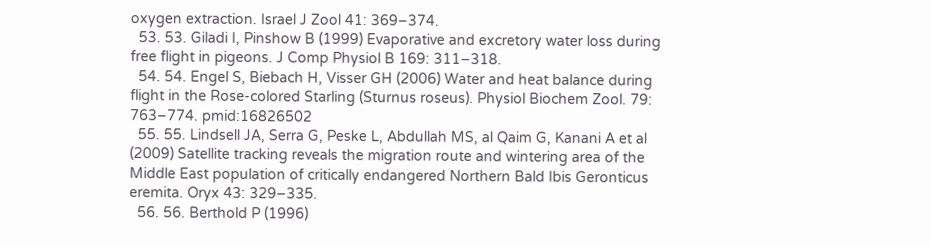oxygen extraction. Israel J Zool 41: 369–374.
  53. 53. Giladi I, Pinshow B (1999) Evaporative and excretory water loss during free flight in pigeons. J Comp Physiol B 169: 311–318.
  54. 54. Engel S, Biebach H, Visser GH (2006) Water and heat balance during flight in the Rose-colored Starling (Sturnus roseus). Physiol Biochem Zool. 79: 763–774. pmid:16826502
  55. 55. Lindsell JA, Serra G, Peske L, Abdullah MS, al Qaim G, Kanani A et al (2009) Satellite tracking reveals the migration route and wintering area of the Middle East population of critically endangered Northern Bald Ibis Geronticus eremita. Oryx 43: 329–335.
  56. 56. Berthold P (1996)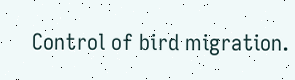Control of bird migration.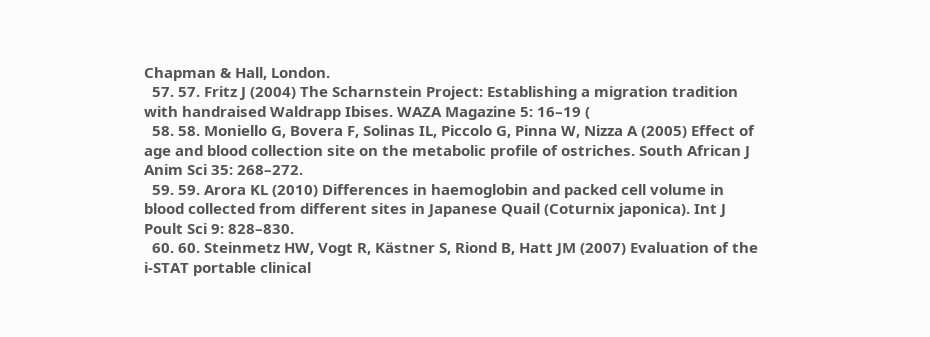Chapman & Hall, London.
  57. 57. Fritz J (2004) The Scharnstein Project: Establishing a migration tradition with handraised Waldrapp Ibises. WAZA Magazine 5: 16–19 (
  58. 58. Moniello G, Bovera F, Solinas IL, Piccolo G, Pinna W, Nizza A (2005) Effect of age and blood collection site on the metabolic profile of ostriches. South African J Anim Sci 35: 268–272.
  59. 59. Arora KL (2010) Differences in haemoglobin and packed cell volume in blood collected from different sites in Japanese Quail (Coturnix japonica). Int J Poult Sci 9: 828–830.
  60. 60. Steinmetz HW, Vogt R, Kästner S, Riond B, Hatt JM (2007) Evaluation of the i-STAT portable clinical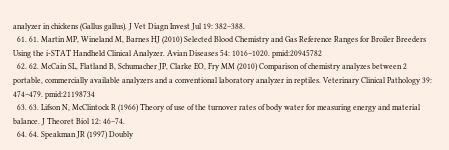analyzer in chickens (Gallus gallus). J Vet Diagn Invest Jul 19: 382–388.
  61. 61. Martin MP, Wineland M, Barnes HJ (2010) Selected Blood Chemistry and Gas Reference Ranges for Broiler Breeders Using the i-STAT Handheld Clinical Analyzer. Avian Diseases 54: 1016–1020. pmid:20945782
  62. 62. McCain SL, Flatland B, Schumacher JP, Clarke EO, Fry MM (2010) Comparison of chemistry analyzes between 2 portable, commercially available analyzers and a conventional laboratory analyzer in reptiles. Veterinary Clinical Pathology 39: 474–479. pmid:21198734
  63. 63. Lifson N, McClintock R (1966) Theory of use of the turnover rates of body water for measuring energy and material balance. J Theoret Biol 12: 46–74.
  64. 64. Speakman JR (1997) Doubly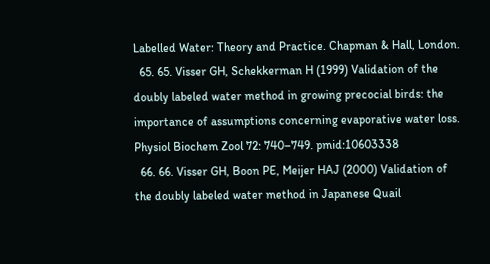Labelled Water: Theory and Practice. Chapman & Hall, London.
  65. 65. Visser GH, Schekkerman H (1999) Validation of the doubly labeled water method in growing precocial birds: the importance of assumptions concerning evaporative water loss. Physiol Biochem Zool 72: 740–749. pmid:10603338
  66. 66. Visser GH, Boon PE, Meijer HAJ (2000) Validation of the doubly labeled water method in Japanese Quail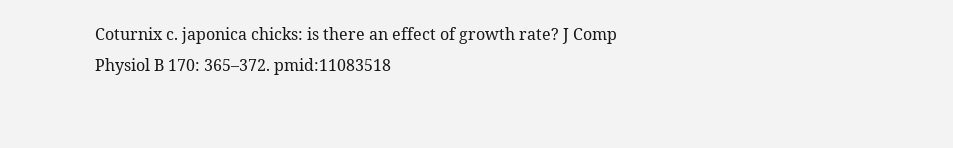Coturnix c. japonica chicks: is there an effect of growth rate? J Comp Physiol B 170: 365–372. pmid:11083518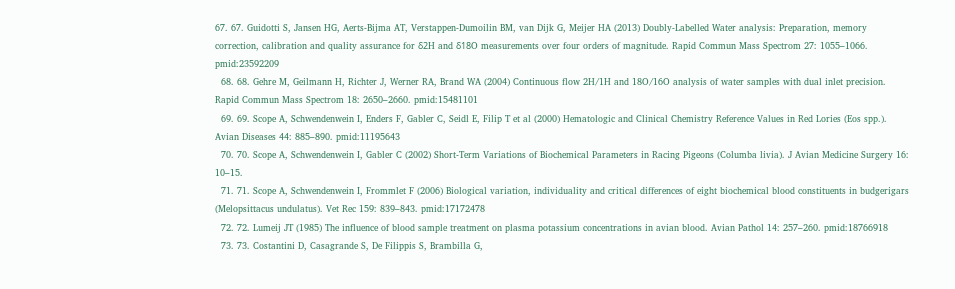67. 67. Guidotti S, Jansen HG, Aerts-Bijma AT, Verstappen-Dumoilin BM, van Dijk G, Meijer HA (2013) Doubly-Labelled Water analysis: Preparation, memory correction, calibration and quality assurance for δ2H and δ18O measurements over four orders of magnitude. Rapid Commun Mass Spectrom 27: 1055–1066. pmid:23592209
  68. 68. Gehre M, Geilmann H, Richter J, Werner RA, Brand WA (2004) Continuous flow 2H/1H and 18O/16O analysis of water samples with dual inlet precision. Rapid Commun Mass Spectrom 18: 2650–2660. pmid:15481101
  69. 69. Scope A, Schwendenwein I, Enders F, Gabler C, Seidl E, Filip T et al (2000) Hematologic and Clinical Chemistry Reference Values in Red Lories (Eos spp.). Avian Diseases 44: 885–890. pmid:11195643
  70. 70. Scope A, Schwendenwein I, Gabler C (2002) Short-Term Variations of Biochemical Parameters in Racing Pigeons (Columba livia). J Avian Medicine Surgery 16: 10–15.
  71. 71. Scope A, Schwendenwein I, Frommlet F (2006) Biological variation, individuality and critical differences of eight biochemical blood constituents in budgerigars (Melopsittacus undulatus). Vet Rec 159: 839–843. pmid:17172478
  72. 72. Lumeij JT (1985) The influence of blood sample treatment on plasma potassium concentrations in avian blood. Avian Pathol 14: 257–260. pmid:18766918
  73. 73. Costantini D, Casagrande S, De Filippis S, Brambilla G,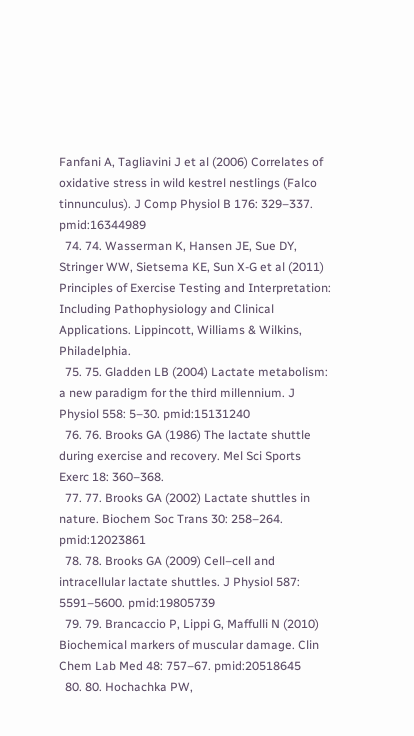Fanfani A, Tagliavini J et al (2006) Correlates of oxidative stress in wild kestrel nestlings (Falco tinnunculus). J Comp Physiol B 176: 329–337. pmid:16344989
  74. 74. Wasserman K, Hansen JE, Sue DY, Stringer WW, Sietsema KE, Sun X-G et al (2011) Principles of Exercise Testing and Interpretation: Including Pathophysiology and Clinical Applications. Lippincott, Williams & Wilkins, Philadelphia.
  75. 75. Gladden LB (2004) Lactate metabolism: a new paradigm for the third millennium. J Physiol 558: 5–30. pmid:15131240
  76. 76. Brooks GA (1986) The lactate shuttle during exercise and recovery. Mel Sci Sports Exerc 18: 360–368.
  77. 77. Brooks GA (2002) Lactate shuttles in nature. Biochem Soc Trans 30: 258–264. pmid:12023861
  78. 78. Brooks GA (2009) Cell–cell and intracellular lactate shuttles. J Physiol 587: 5591–5600. pmid:19805739
  79. 79. Brancaccio P, Lippi G, Maffulli N (2010) Biochemical markers of muscular damage. Clin Chem Lab Med 48: 757–67. pmid:20518645
  80. 80. Hochachka PW,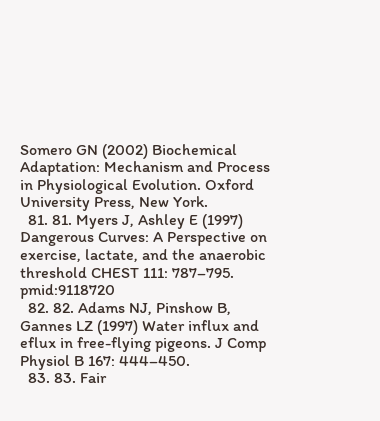Somero GN (2002) Biochemical Adaptation: Mechanism and Process in Physiological Evolution. Oxford University Press, New York.
  81. 81. Myers J, Ashley E (1997) Dangerous Curves: A Perspective on exercise, lactate, and the anaerobic threshold CHEST 111: 787–795. pmid:9118720
  82. 82. Adams NJ, Pinshow B, Gannes LZ (1997) Water influx and eflux in free-flying pigeons. J Comp Physiol B 167: 444–450.
  83. 83. Fair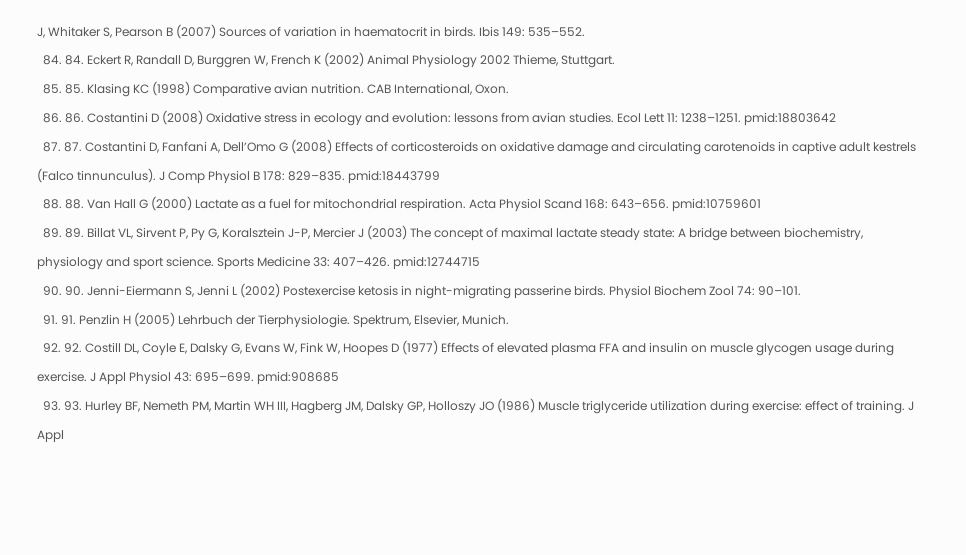J, Whitaker S, Pearson B (2007) Sources of variation in haematocrit in birds. Ibis 149: 535–552.
  84. 84. Eckert R, Randall D, Burggren W, French K (2002) Animal Physiology 2002 Thieme, Stuttgart.
  85. 85. Klasing KC (1998) Comparative avian nutrition. CAB International, Oxon.
  86. 86. Costantini D (2008) Oxidative stress in ecology and evolution: lessons from avian studies. Ecol Lett 11: 1238–1251. pmid:18803642
  87. 87. Costantini D, Fanfani A, Dell’Omo G (2008) Effects of corticosteroids on oxidative damage and circulating carotenoids in captive adult kestrels (Falco tinnunculus). J Comp Physiol B 178: 829–835. pmid:18443799
  88. 88. Van Hall G (2000) Lactate as a fuel for mitochondrial respiration. Acta Physiol Scand 168: 643–656. pmid:10759601
  89. 89. Billat VL, Sirvent P, Py G, Koralsztein J-P, Mercier J (2003) The concept of maximal lactate steady state: A bridge between biochemistry, physiology and sport science. Sports Medicine 33: 407–426. pmid:12744715
  90. 90. Jenni-Eiermann S, Jenni L (2002) Postexercise ketosis in night-migrating passerine birds. Physiol Biochem Zool 74: 90–101.
  91. 91. Penzlin H (2005) Lehrbuch der Tierphysiologie. Spektrum, Elsevier, Munich.
  92. 92. Costill DL, Coyle E, Dalsky G, Evans W, Fink W, Hoopes D (1977) Effects of elevated plasma FFA and insulin on muscle glycogen usage during exercise. J Appl Physiol 43: 695–699. pmid:908685
  93. 93. Hurley BF, Nemeth PM, Martin WH III, Hagberg JM, Dalsky GP, Holloszy JO (1986) Muscle triglyceride utilization during exercise: effect of training. J Appl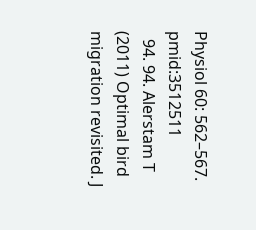Physiol 60: 562–567. pmid:3512511
  94. 94. Alerstam T (2011) Optimal bird migration revisited. J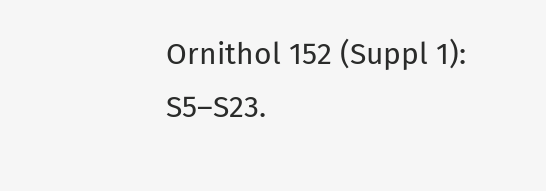Ornithol 152 (Suppl 1): S5–S23.